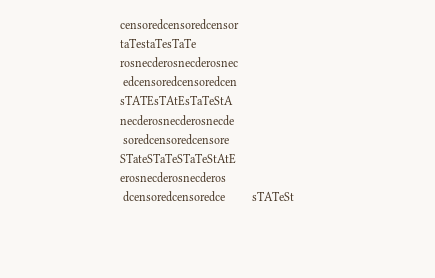censoredcensoredcensor          taTestaTesTaTe          rosnecderosnecderosnec
 edcensoredcensoredcen         sTATEsTAtEsTaTeStA         necderosnecderosnecde
 soredcensoredcensore         STateSTaTeSTaTeStAtE         erosnecderosnecderos
 dcensoredcensoredce         sTATeSt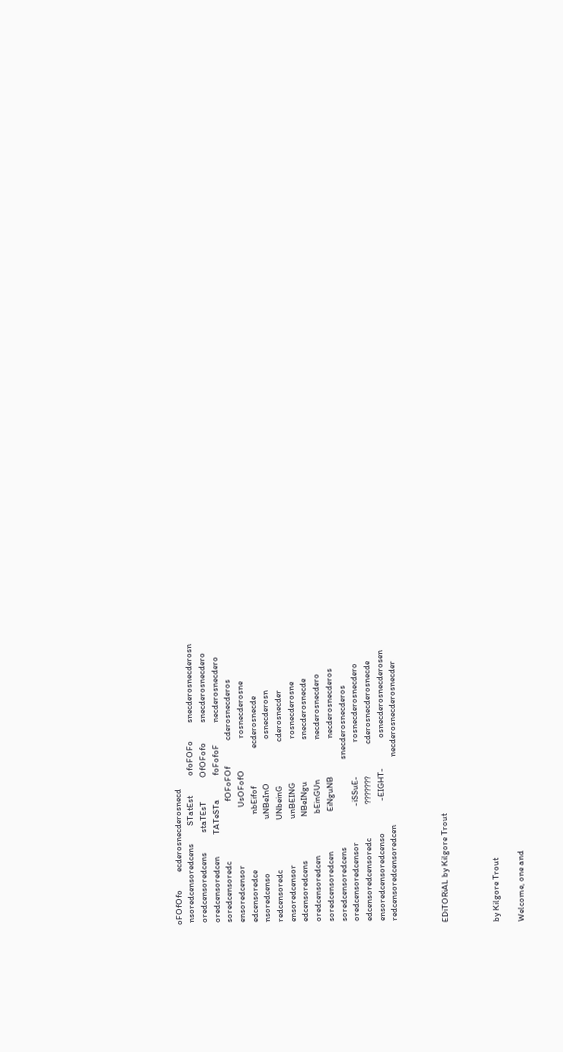oFOfOfo         ecderosnecderosnecd
 nsoredcensoredcens         STatEst          ofoFOFo         snecderosnecderosn
 oredcensoredcens          staTEsT            OfOFofo          snecderosnecdero
 oredcensoredcen           TATeSTa            foFofoF           necderosnecdero
 soredcensoredc                              fOFoFOf             cderosnecderos
 ensoredcensor                             UsOFofO                rosnecderosne
 edcensoredce                            nbEifof                   ecderosnecde
 nsoredcenso                           uNBeInO                      osnecderosn
 redcensoredc                         UNbeinG                      cderosnecder
 ensoredcensor                       unBEING                      rosnecderosne
 edcensoredcens                      NBeINgu                     snecderosnecde
 oredcensoredcen                     bEinGUn                    necderosnecdero
 soredcensoredcen                    EiNguNB                   necderosnecderos
 soredcensoredcens                                            snecderosnecderos
 oredcensoredcensor                  -iSSuE-                 rosnecderosnecdero
 edcensoredcensoredc                 ???????                cderosnecderosnecde
 ensoredcensoredcenso                -EIGHT-               osnecderosnecderosen
 redcensoredcensoredcen                                  necderosnecderosnecder



EDiTORiAL by Kilgore Trout



by Kilgore Trout

Welcome, one and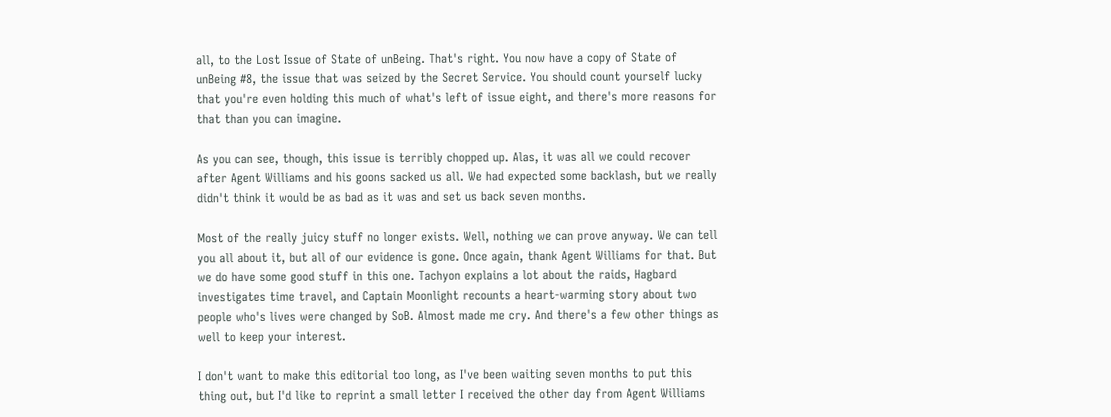all, to the Lost Issue of State of unBeing. That's right. You now have a copy of State of unBeing #8, the issue that was seized by the Secret Service. You should count yourself lucky that you're even holding this much of what's left of issue eight, and there's more reasons for that than you can imagine.

As you can see, though, this issue is terribly chopped up. Alas, it was all we could recover after Agent Williams and his goons sacked us all. We had expected some backlash, but we really didn't think it would be as bad as it was and set us back seven months.

Most of the really juicy stuff no longer exists. Well, nothing we can prove anyway. We can tell you all about it, but all of our evidence is gone. Once again, thank Agent Williams for that. But we do have some good stuff in this one. Tachyon explains a lot about the raids, Hagbard investigates time travel, and Captain Moonlight recounts a heart-warming story about two people who's lives were changed by SoB. Almost made me cry. And there's a few other things as well to keep your interest.

I don't want to make this editorial too long, as I've been waiting seven months to put this thing out, but I'd like to reprint a small letter I received the other day from Agent Williams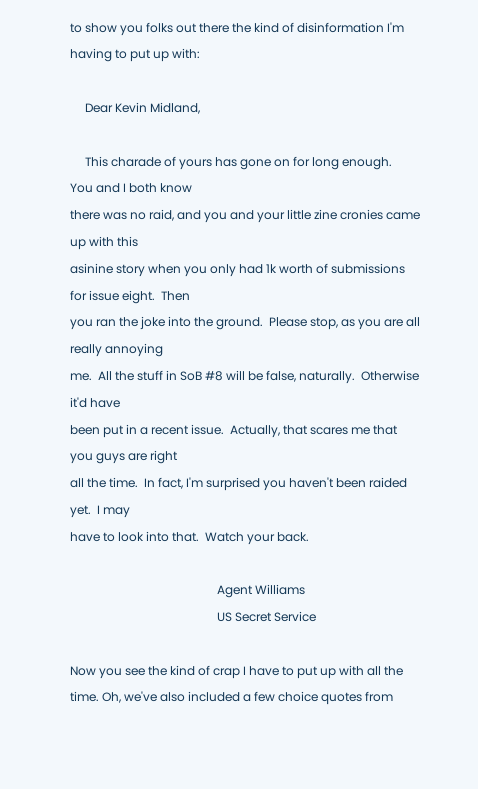to show you folks out there the kind of disinformation I'm having to put up with:

     Dear Kevin Midland,

     This charade of yours has gone on for long enough.  You and I both know
there was no raid, and you and your little zine cronies came up with this
asinine story when you only had 1k worth of submissions for issue eight.  Then
you ran the joke into the ground.  Please stop, as you are all really annoying
me.  All the stuff in SoB #8 will be false, naturally.  Otherwise it'd have
been put in a recent issue.  Actually, that scares me that you guys are right
all the time.  In fact, I'm surprised you haven't been raided yet.  I may
have to look into that.  Watch your back.

                                                 Agent Williams
                                                 US Secret Service

Now you see the kind of crap I have to put up with all the time. Oh, we've also included a few choice quotes from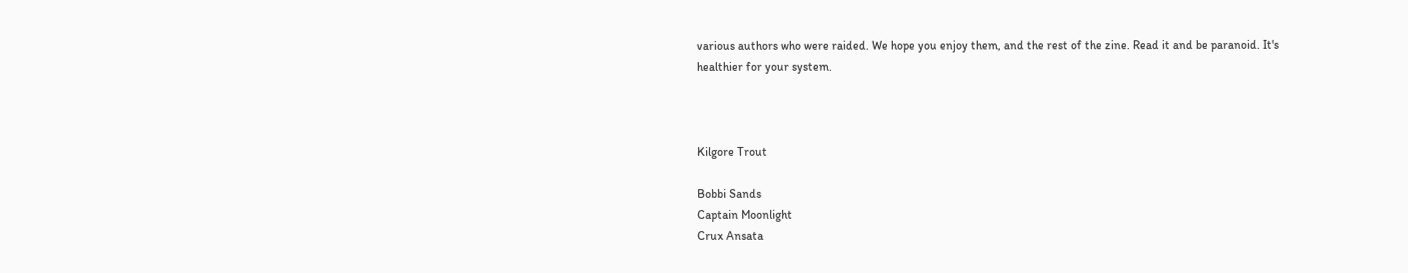various authors who were raided. We hope you enjoy them, and the rest of the zine. Read it and be paranoid. It's healthier for your system.



Kilgore Trout

Bobbi Sands
Captain Moonlight
Crux Ansata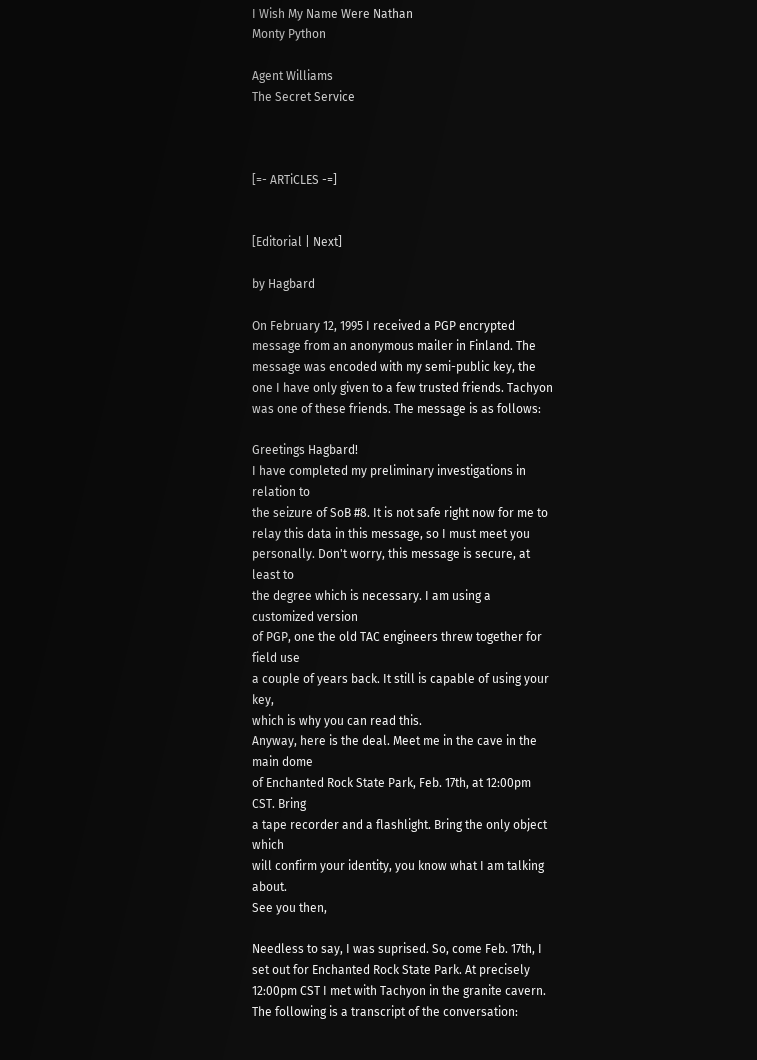I Wish My Name Were Nathan
Monty Python

Agent Williams
The Secret Service



[=- ARTiCLES -=]


[Editorial | Next]

by Hagbard

On February 12, 1995 I received a PGP encrypted message from an anonymous mailer in Finland. The message was encoded with my semi-public key, the one I have only given to a few trusted friends. Tachyon was one of these friends. The message is as follows:

Greetings Hagbard!
I have completed my preliminary investigations in relation to
the seizure of SoB #8. It is not safe right now for me to
relay this data in this message, so I must meet you
personally. Don't worry, this message is secure, at least to
the degree which is necessary. I am using a customized version
of PGP, one the old TAC engineers threw together for field use
a couple of years back. It still is capable of using your key,
which is why you can read this.
Anyway, here is the deal. Meet me in the cave in the main dome
of Enchanted Rock State Park, Feb. 17th, at 12:00pm CST. Bring
a tape recorder and a flashlight. Bring the only object which
will confirm your identity, you know what I am talking about.
See you then,

Needless to say, I was suprised. So, come Feb. 17th, I set out for Enchanted Rock State Park. At precisely 12:00pm CST I met with Tachyon in the granite cavern. The following is a transcript of the conversation: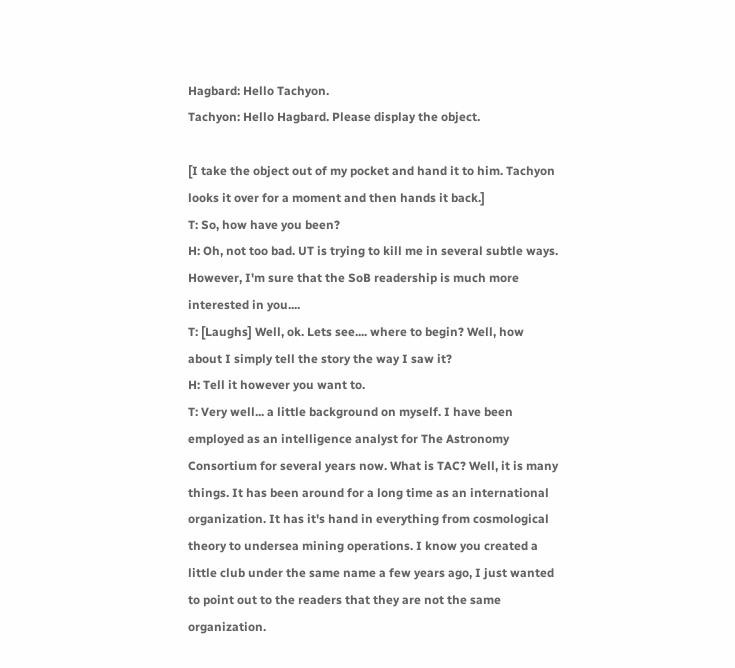Hagbard: Hello Tachyon.
Tachyon: Hello Hagbard. Please display the object.

[I take the object out of my pocket and hand it to him. Tachyon looks it over for a moment and then hands it back.]
T: So, how have you been?
H: Oh, not too bad. UT is trying to kill me in several subtle ways. However, I'm sure that the SoB readership is much more interested in you....
T: [Laughs] Well, ok. Lets see.... where to begin? Well, how about I simply tell the story the way I saw it?
H: Tell it however you want to.
T: Very well... a little background on myself. I have been employed as an intelligence analyst for The Astronomy Consortium for several years now. What is TAC? Well, it is many things. It has been around for a long time as an international organization. It has it's hand in everything from cosmological theory to undersea mining operations. I know you created a little club under the same name a few years ago, I just wanted to point out to the readers that they are not the same organization.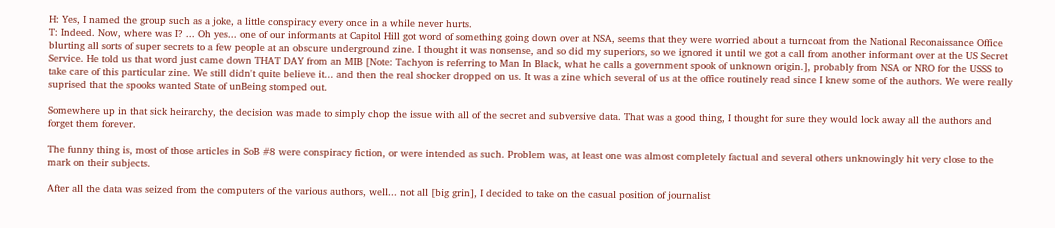H: Yes, I named the group such as a joke, a little conspiracy every once in a while never hurts.
T: Indeed. Now, where was I? ... Oh yes... one of our informants at Capitol Hill got word of something going down over at NSA, seems that they were worried about a turncoat from the National Reconaissance Office blurting all sorts of super secrets to a few people at an obscure underground zine. I thought it was nonsense, and so did my superiors, so we ignored it until we got a call from another informant over at the US Secret Service. He told us that word just came down THAT DAY from an MIB [Note: Tachyon is referring to Man In Black, what he calls a government spook of unknown origin.], probably from NSA or NRO for the USSS to take care of this particular zine. We still didn't quite believe it... and then the real shocker dropped on us. It was a zine which several of us at the office routinely read since I knew some of the authors. We were really suprised that the spooks wanted State of unBeing stomped out.

Somewhere up in that sick heirarchy, the decision was made to simply chop the issue with all of the secret and subversive data. That was a good thing, I thought for sure they would lock away all the authors and forget them forever.

The funny thing is, most of those articles in SoB #8 were conspiracy fiction, or were intended as such. Problem was, at least one was almost completely factual and several others unknowingly hit very close to the mark on their subjects.

After all the data was seized from the computers of the various authors, well... not all [big grin], I decided to take on the casual position of journalist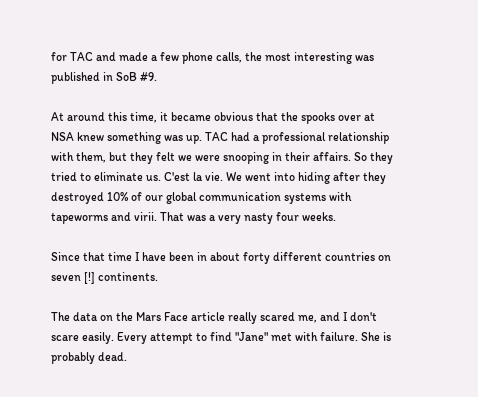for TAC and made a few phone calls, the most interesting was published in SoB #9.

At around this time, it became obvious that the spooks over at NSA knew something was up. TAC had a professional relationship with them, but they felt we were snooping in their affairs. So they tried to eliminate us. C'est la vie. We went into hiding after they destroyed 10% of our global communication systems with tapeworms and virii. That was a very nasty four weeks.

Since that time I have been in about forty different countries on seven [!] continents.

The data on the Mars Face article really scared me, and I don't scare easily. Every attempt to find "Jane" met with failure. She is probably dead.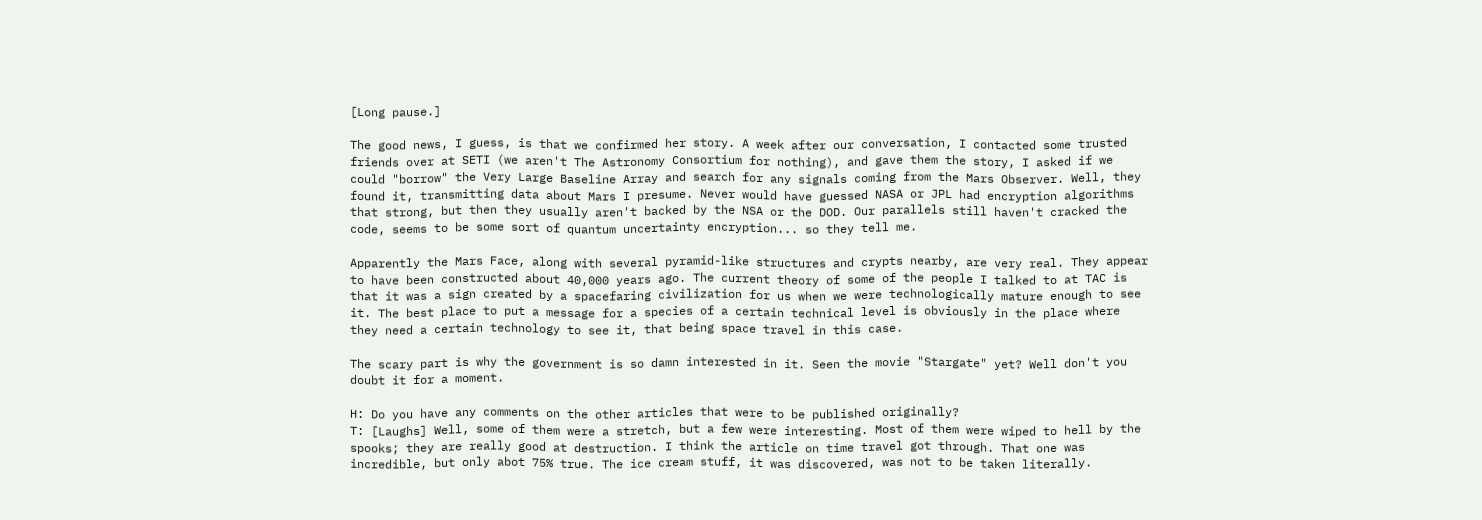[Long pause.]

The good news, I guess, is that we confirmed her story. A week after our conversation, I contacted some trusted friends over at SETI (we aren't The Astronomy Consortium for nothing), and gave them the story, I asked if we could "borrow" the Very Large Baseline Array and search for any signals coming from the Mars Observer. Well, they found it, transmitting data about Mars I presume. Never would have guessed NASA or JPL had encryption algorithms that strong, but then they usually aren't backed by the NSA or the DOD. Our parallels still haven't cracked the code, seems to be some sort of quantum uncertainty encryption... so they tell me.

Apparently the Mars Face, along with several pyramid-like structures and crypts nearby, are very real. They appear to have been constructed about 40,000 years ago. The current theory of some of the people I talked to at TAC is that it was a sign created by a spacefaring civilization for us when we were technologically mature enough to see it. The best place to put a message for a species of a certain technical level is obviously in the place where they need a certain technology to see it, that being space travel in this case.

The scary part is why the government is so damn interested in it. Seen the movie "Stargate" yet? Well don't you doubt it for a moment.

H: Do you have any comments on the other articles that were to be published originally?
T: [Laughs] Well, some of them were a stretch, but a few were interesting. Most of them were wiped to hell by the spooks; they are really good at destruction. I think the article on time travel got through. That one was incredible, but only abot 75% true. The ice cream stuff, it was discovered, was not to be taken literally.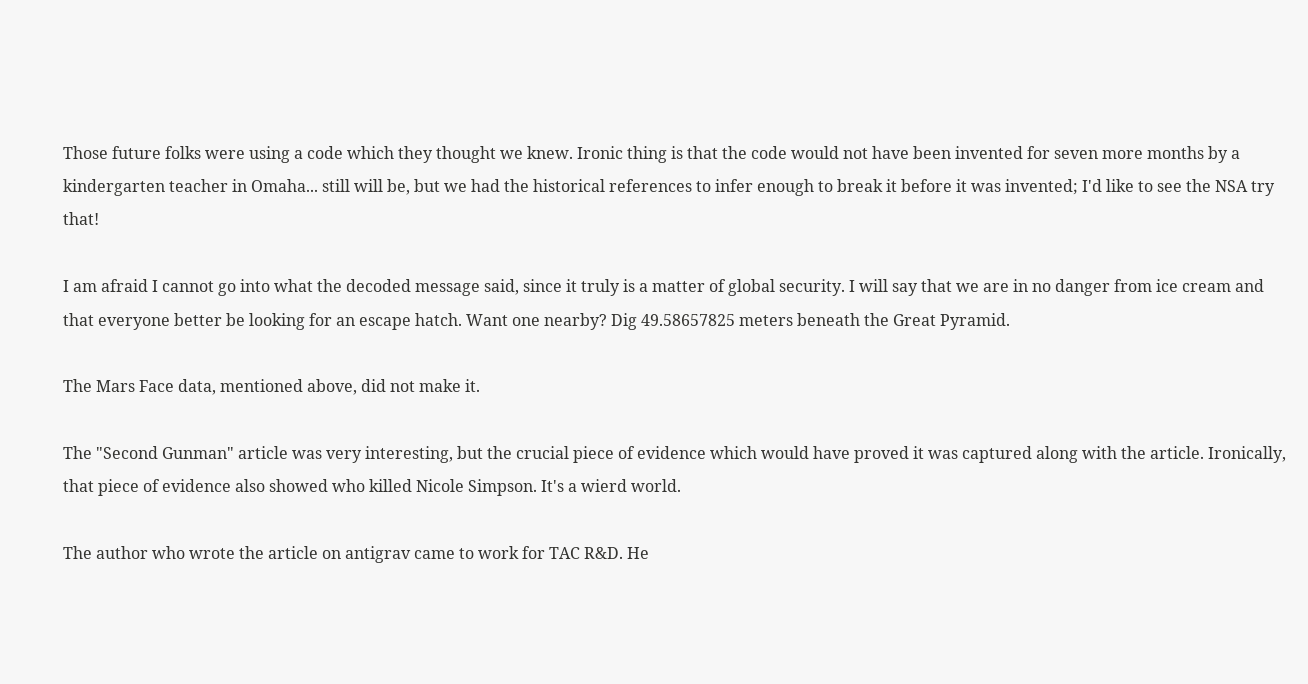Those future folks were using a code which they thought we knew. Ironic thing is that the code would not have been invented for seven more months by a kindergarten teacher in Omaha... still will be, but we had the historical references to infer enough to break it before it was invented; I'd like to see the NSA try that!

I am afraid I cannot go into what the decoded message said, since it truly is a matter of global security. I will say that we are in no danger from ice cream and that everyone better be looking for an escape hatch. Want one nearby? Dig 49.58657825 meters beneath the Great Pyramid.

The Mars Face data, mentioned above, did not make it.

The "Second Gunman" article was very interesting, but the crucial piece of evidence which would have proved it was captured along with the article. Ironically, that piece of evidence also showed who killed Nicole Simpson. It's a wierd world.

The author who wrote the article on antigrav came to work for TAC R&D. He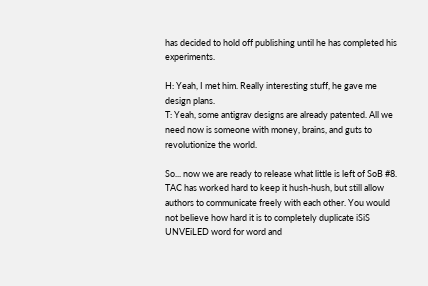has decided to hold off publishing until he has completed his experiments.

H: Yeah, I met him. Really interesting stuff, he gave me design plans.
T: Yeah, some antigrav designs are already patented. All we need now is someone with money, brains, and guts to revolutionize the world.

So... now we are ready to release what little is left of SoB #8. TAC has worked hard to keep it hush-hush, but still allow authors to communicate freely with each other. You would not believe how hard it is to completely duplicate iSiS UNVEiLED word for word and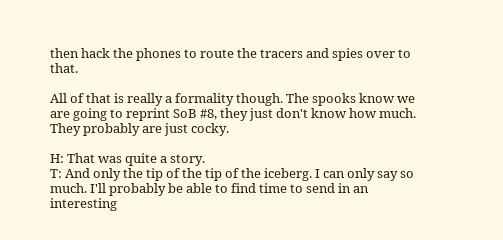then hack the phones to route the tracers and spies over to that.

All of that is really a formality though. The spooks know we are going to reprint SoB #8, they just don't know how much. They probably are just cocky.

H: That was quite a story.
T: And only the tip of the tip of the iceberg. I can only say so much. I'll probably be able to find time to send in an interesting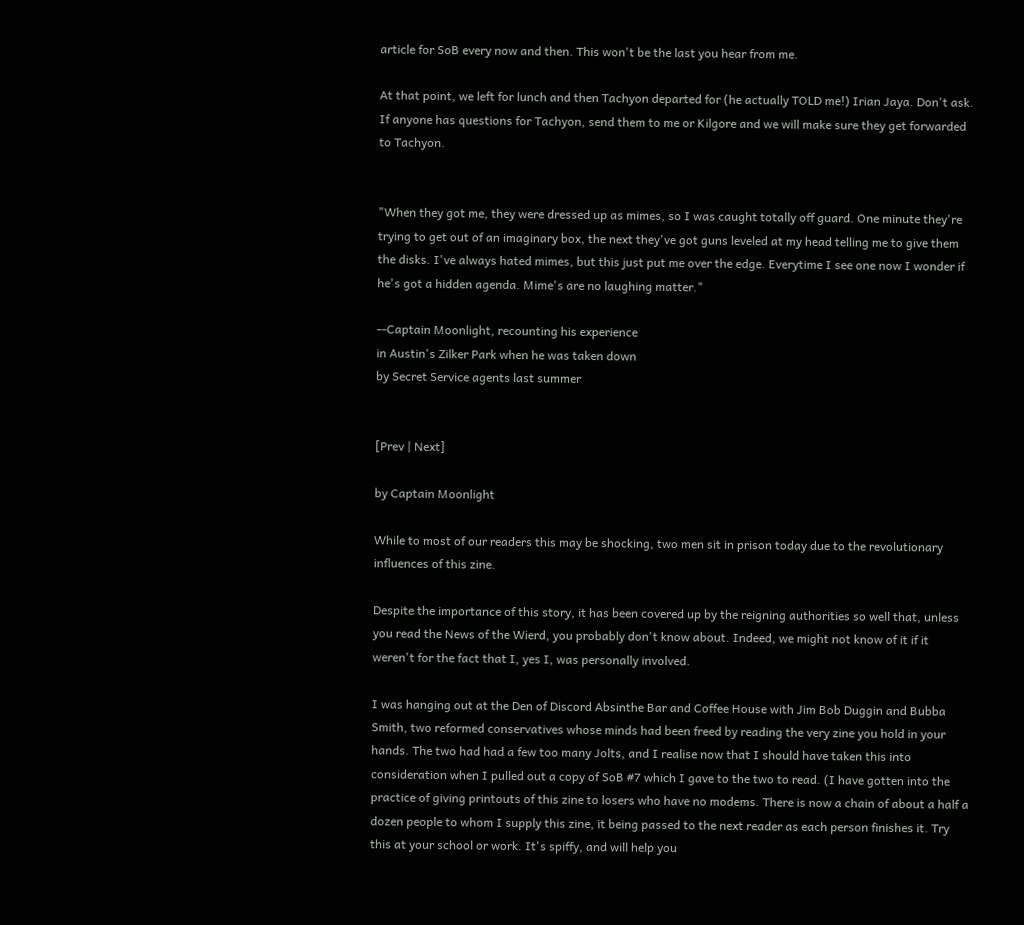article for SoB every now and then. This won't be the last you hear from me.

At that point, we left for lunch and then Tachyon departed for (he actually TOLD me!) Irian Jaya. Don't ask. If anyone has questions for Tachyon, send them to me or Kilgore and we will make sure they get forwarded to Tachyon.


"When they got me, they were dressed up as mimes, so I was caught totally off guard. One minute they're trying to get out of an imaginary box, the next they've got guns leveled at my head telling me to give them the disks. I've always hated mimes, but this just put me over the edge. Everytime I see one now I wonder if he's got a hidden agenda. Mime's are no laughing matter."

--Captain Moonlight, recounting his experience
in Austin's Zilker Park when he was taken down
by Secret Service agents last summer


[Prev | Next]

by Captain Moonlight

While to most of our readers this may be shocking, two men sit in prison today due to the revolutionary influences of this zine.

Despite the importance of this story, it has been covered up by the reigning authorities so well that, unless you read the News of the Wierd, you probably don't know about. Indeed, we might not know of it if it weren't for the fact that I, yes I, was personally involved.

I was hanging out at the Den of Discord Absinthe Bar and Coffee House with Jim Bob Duggin and Bubba Smith, two reformed conservatives whose minds had been freed by reading the very zine you hold in your hands. The two had had a few too many Jolts, and I realise now that I should have taken this into consideration when I pulled out a copy of SoB #7 which I gave to the two to read. (I have gotten into the practice of giving printouts of this zine to losers who have no modems. There is now a chain of about a half a dozen people to whom I supply this zine, it being passed to the next reader as each person finishes it. Try this at your school or work. It's spiffy, and will help you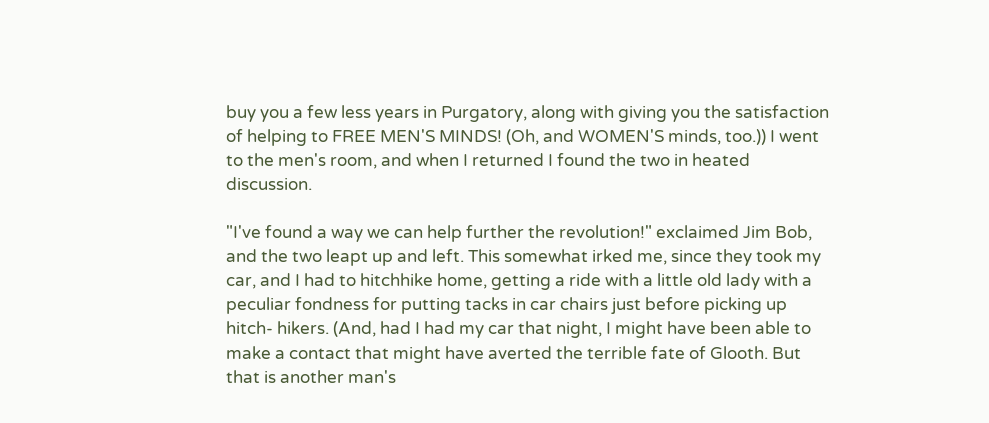buy you a few less years in Purgatory, along with giving you the satisfaction of helping to FREE MEN'S MINDS! (Oh, and WOMEN'S minds, too.)) I went to the men's room, and when I returned I found the two in heated discussion.

"I've found a way we can help further the revolution!" exclaimed Jim Bob, and the two leapt up and left. This somewhat irked me, since they took my car, and I had to hitchhike home, getting a ride with a little old lady with a peculiar fondness for putting tacks in car chairs just before picking up hitch- hikers. (And, had I had my car that night, I might have been able to make a contact that might have averted the terrible fate of Glooth. But that is another man's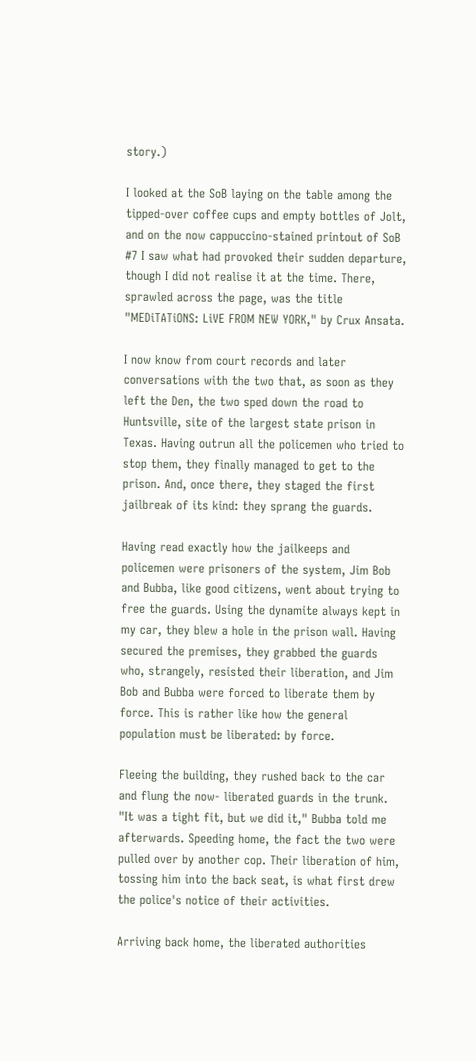story.)

I looked at the SoB laying on the table among the tipped-over coffee cups and empty bottles of Jolt, and on the now cappuccino-stained printout of SoB #7 I saw what had provoked their sudden departure, though I did not realise it at the time. There, sprawled across the page, was the title "MEDiTATiONS: LiVE FROM NEW YORK," by Crux Ansata.

I now know from court records and later conversations with the two that, as soon as they left the Den, the two sped down the road to Huntsville, site of the largest state prison in Texas. Having outrun all the policemen who tried to stop them, they finally managed to get to the prison. And, once there, they staged the first jailbreak of its kind: they sprang the guards.

Having read exactly how the jailkeeps and policemen were prisoners of the system, Jim Bob and Bubba, like good citizens, went about trying to free the guards. Using the dynamite always kept in my car, they blew a hole in the prison wall. Having secured the premises, they grabbed the guards who, strangely, resisted their liberation, and Jim Bob and Bubba were forced to liberate them by force. This is rather like how the general population must be liberated: by force.

Fleeing the building, they rushed back to the car and flung the now- liberated guards in the trunk. "It was a tight fit, but we did it," Bubba told me afterwards. Speeding home, the fact the two were pulled over by another cop. Their liberation of him, tossing him into the back seat, is what first drew the police's notice of their activities.

Arriving back home, the liberated authorities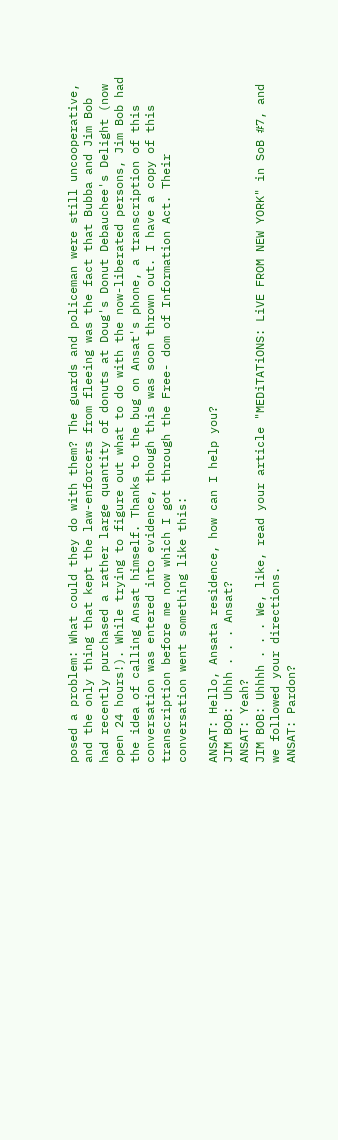posed a problem: What could they do with them? The guards and policeman were still uncooperative, and the only thing that kept the law-enforcers from fleeing was the fact that Bubba and Jim Bob had recently purchased a rather large quantity of donuts at Doug's Donut Debauchee's Delight (now open 24 hours!). While trying to figure out what to do with the now-liberated persons, Jim Bob had the idea of calling Ansat himself. Thanks to the bug on Ansat's phone, a transcription of this conversation was entered into evidence, though this was soon thrown out. I have a copy of this transcription before me now which I got through the Free- dom of Information Act. Their conversation went something like this:

ANSAT: Hello, Ansata residence, how can I help you?
JIM BOB: Uhhh . . . Ansat?
ANSAT: Yeah?
JIM BOB: Uhhhh . . . We, like, read your article "MEDiTATiONS: LiVE FROM NEW YORK" in SoB #7, and we followed your directions.
ANSAT: Pardon?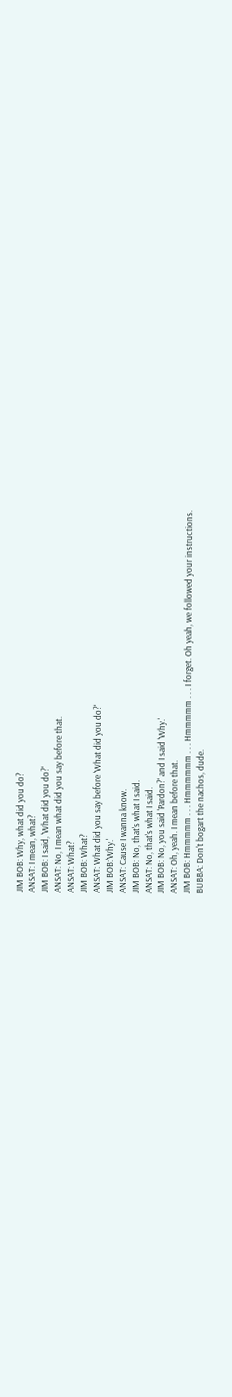JIM BOB: Why, what did you do?
ANSAT: I mean, what?
JIM BOB: I said, 'What did you do?'
ANSAT: No, I mean what did you say before that.
ANSAT: What?
JIM BOB: What?
ANSAT: What did you say before 'What did you do?'
JIM BOB:'Why.'
ANSAT: Cause I wanna know.
JIM BOB: No, that's what I said.
ANSAT: No, that's what I said.
JIM BOB: No, you said 'Pardon?' and I said 'Why.'
ANSAT: Oh, yeah. I mean before that.
JIM BOB: Hmmmmm . . . Hmmmmmm . . . Hmmmmm . . . I forget. Oh yeah, we followed your instructions.
BUBBA: Don't bogart the nachos, dude.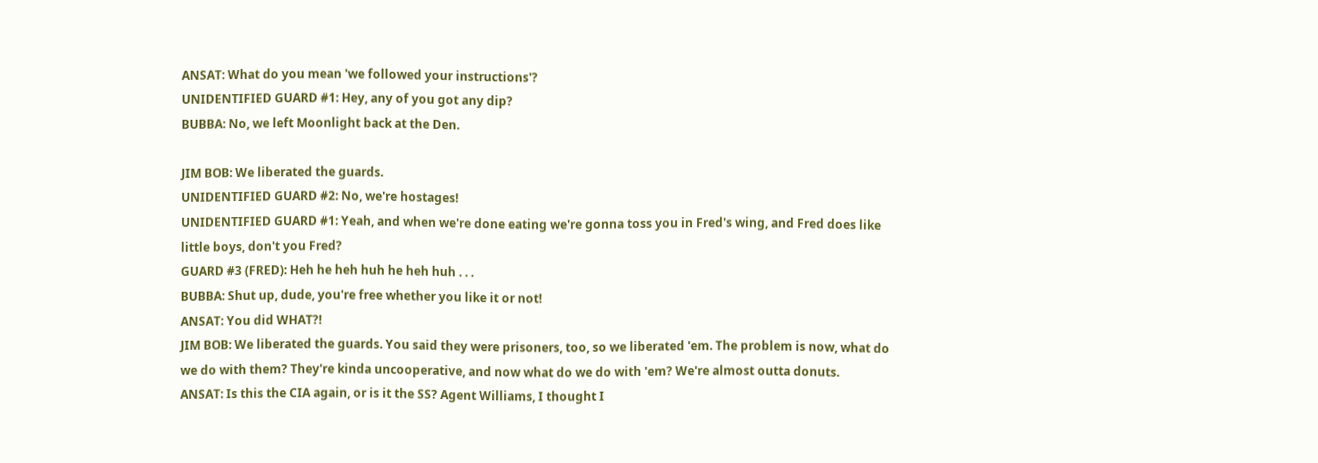ANSAT: What do you mean 'we followed your instructions'?
UNIDENTIFIED GUARD #1: Hey, any of you got any dip?
BUBBA: No, we left Moonlight back at the Den.

JIM BOB: We liberated the guards.
UNIDENTIFIED GUARD #2: No, we're hostages!
UNIDENTIFIED GUARD #1: Yeah, and when we're done eating we're gonna toss you in Fred's wing, and Fred does like little boys, don't you Fred?
GUARD #3 (FRED): Heh he heh huh he heh huh . . .
BUBBA: Shut up, dude, you're free whether you like it or not!
ANSAT: You did WHAT?!
JIM BOB: We liberated the guards. You said they were prisoners, too, so we liberated 'em. The problem is now, what do we do with them? They're kinda uncooperative, and now what do we do with 'em? We're almost outta donuts.
ANSAT: Is this the CIA again, or is it the SS? Agent Williams, I thought I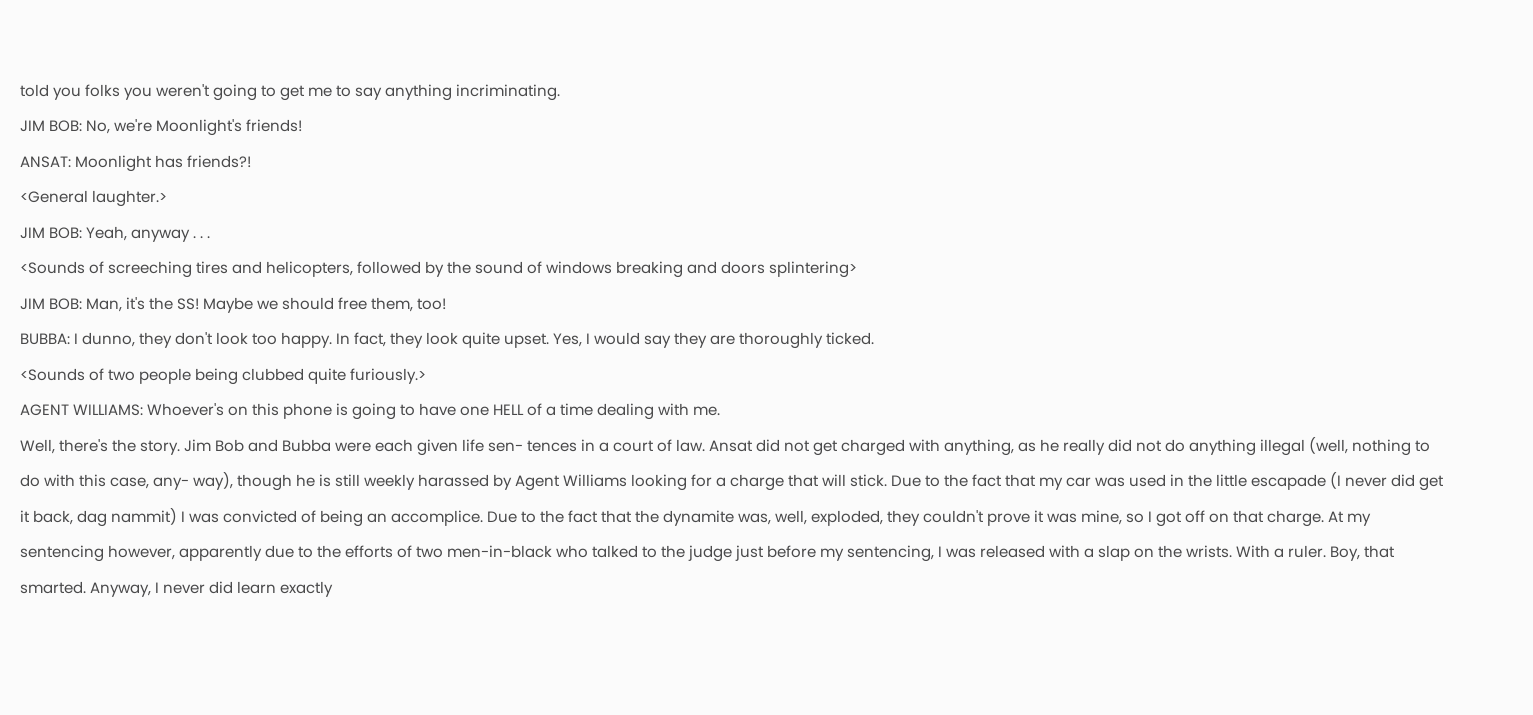told you folks you weren't going to get me to say anything incriminating.
JIM BOB: No, we're Moonlight's friends!
ANSAT: Moonlight has friends?!
<General laughter.>
JIM BOB: Yeah, anyway . . .
<Sounds of screeching tires and helicopters, followed by the sound of windows breaking and doors splintering>
JIM BOB: Man, it's the SS! Maybe we should free them, too!
BUBBA: I dunno, they don't look too happy. In fact, they look quite upset. Yes, I would say they are thoroughly ticked.
<Sounds of two people being clubbed quite furiously.>
AGENT WILLIAMS: Whoever's on this phone is going to have one HELL of a time dealing with me.
Well, there's the story. Jim Bob and Bubba were each given life sen- tences in a court of law. Ansat did not get charged with anything, as he really did not do anything illegal (well, nothing to do with this case, any- way), though he is still weekly harassed by Agent Williams looking for a charge that will stick. Due to the fact that my car was used in the little escapade (I never did get it back, dag nammit) I was convicted of being an accomplice. Due to the fact that the dynamite was, well, exploded, they couldn't prove it was mine, so I got off on that charge. At my sentencing however, apparently due to the efforts of two men-in-black who talked to the judge just before my sentencing, I was released with a slap on the wrists. With a ruler. Boy, that smarted. Anyway, I never did learn exactly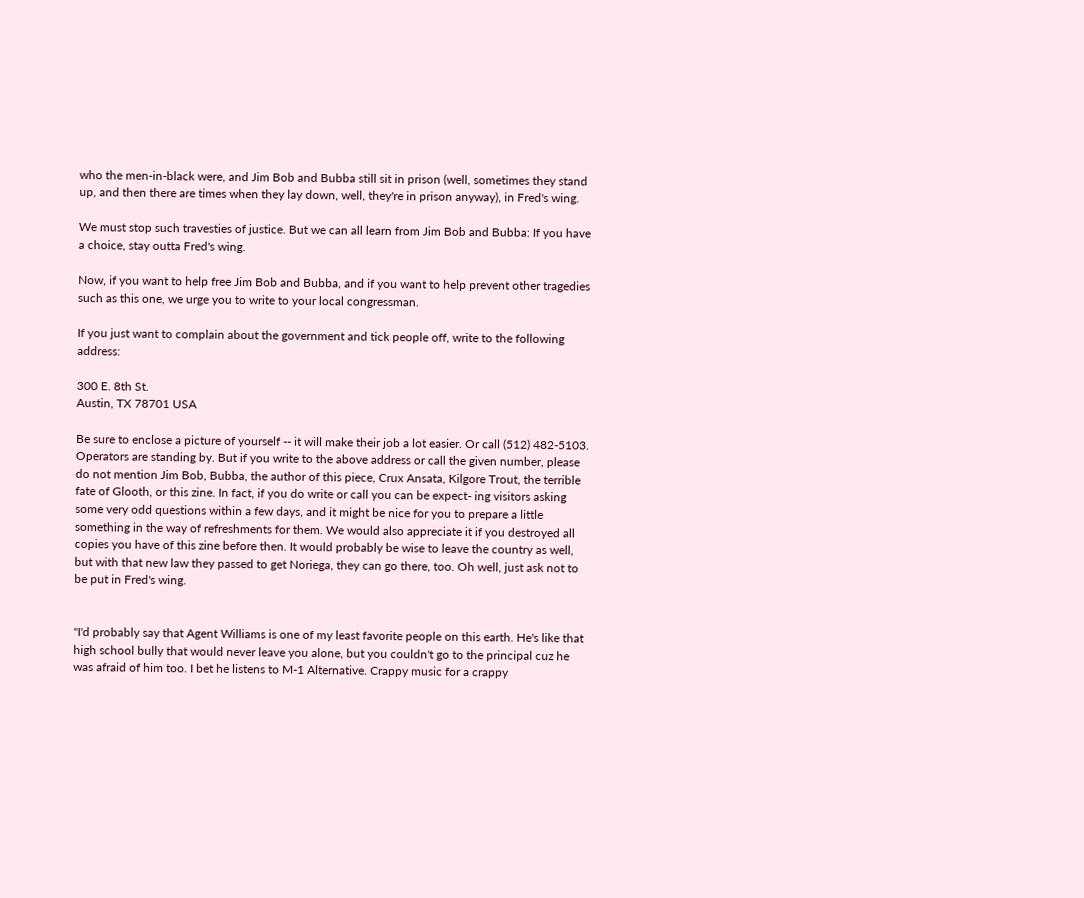who the men-in-black were, and Jim Bob and Bubba still sit in prison (well, sometimes they stand up, and then there are times when they lay down, well, they're in prison anyway), in Fred's wing.

We must stop such travesties of justice. But we can all learn from Jim Bob and Bubba: If you have a choice, stay outta Fred's wing.

Now, if you want to help free Jim Bob and Bubba, and if you want to help prevent other tragedies such as this one, we urge you to write to your local congressman.

If you just want to complain about the government and tick people off, write to the following address:

300 E. 8th St.
Austin, TX 78701 USA

Be sure to enclose a picture of yourself -- it will make their job a lot easier. Or call (512) 482-5103. Operators are standing by. But if you write to the above address or call the given number, please do not mention Jim Bob, Bubba, the author of this piece, Crux Ansata, Kilgore Trout, the terrible fate of Glooth, or this zine. In fact, if you do write or call you can be expect- ing visitors asking some very odd questions within a few days, and it might be nice for you to prepare a little something in the way of refreshments for them. We would also appreciate it if you destroyed all copies you have of this zine before then. It would probably be wise to leave the country as well, but with that new law they passed to get Noriega, they can go there, too. Oh well, just ask not to be put in Fred's wing.


"I'd probably say that Agent Williams is one of my least favorite people on this earth. He's like that high school bully that would never leave you alone, but you couldn't go to the principal cuz he was afraid of him too. I bet he listens to M-1 Alternative. Crappy music for a crappy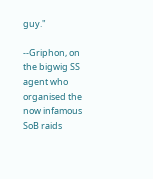guy."

--Griphon, on the bigwig SS agent who
organised the now infamous SoB raids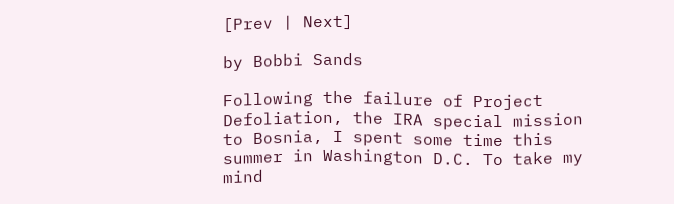[Prev | Next]

by Bobbi Sands

Following the failure of Project Defoliation, the IRA special mission to Bosnia, I spent some time this summer in Washington D.C. To take my mind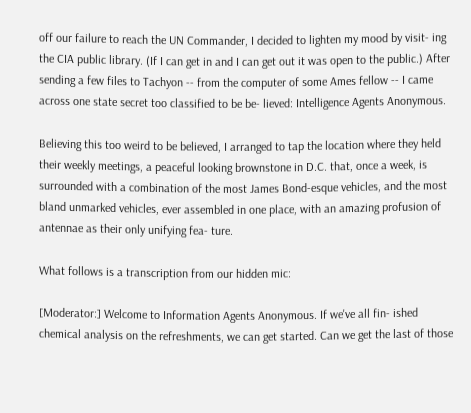off our failure to reach the UN Commander, I decided to lighten my mood by visit- ing the CIA public library. (If I can get in and I can get out it was open to the public.) After sending a few files to Tachyon -- from the computer of some Ames fellow -- I came across one state secret too classified to be be- lieved: Intelligence Agents Anonymous.

Believing this too weird to be believed, I arranged to tap the location where they held their weekly meetings, a peaceful looking brownstone in D.C. that, once a week, is surrounded with a combination of the most James Bond-esque vehicles, and the most bland unmarked vehicles, ever assembled in one place, with an amazing profusion of antennae as their only unifying fea- ture.

What follows is a transcription from our hidden mic:

[Moderator:] Welcome to Information Agents Anonymous. If we've all fin- ished chemical analysis on the refreshments, we can get started. Can we get the last of those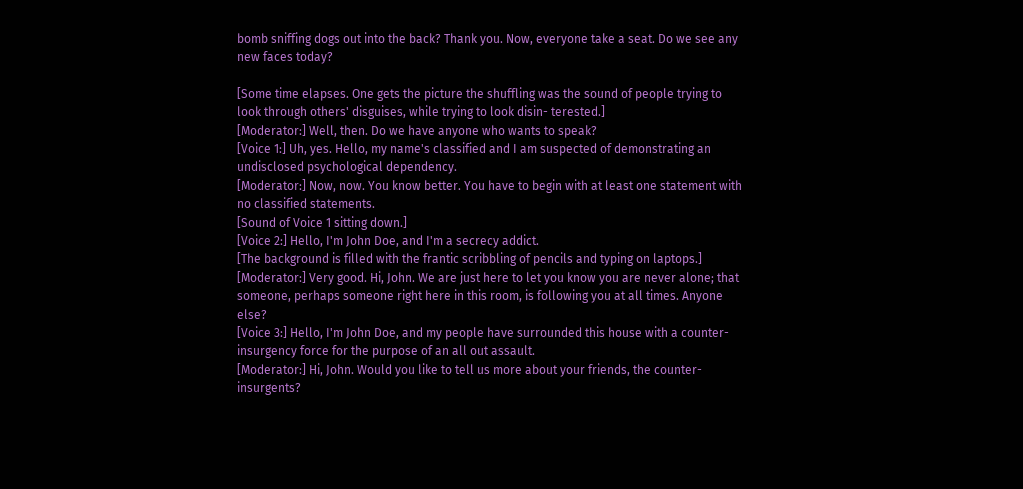bomb sniffing dogs out into the back? Thank you. Now, everyone take a seat. Do we see any new faces today?

[Some time elapses. One gets the picture the shuffling was the sound of people trying to look through others' disguises, while trying to look disin- terested.]
[Moderator:] Well, then. Do we have anyone who wants to speak?
[Voice 1:] Uh, yes. Hello, my name's classified and I am suspected of demonstrating an undisclosed psychological dependency.
[Moderator:] Now, now. You know better. You have to begin with at least one statement with no classified statements.
[Sound of Voice 1 sitting down.]
[Voice 2:] Hello, I'm John Doe, and I'm a secrecy addict.
[The background is filled with the frantic scribbling of pencils and typing on laptops.]
[Moderator:] Very good. Hi, John. We are just here to let you know you are never alone; that someone, perhaps someone right here in this room, is following you at all times. Anyone else?
[Voice 3:] Hello, I'm John Doe, and my people have surrounded this house with a counter-insurgency force for the purpose of an all out assault.
[Moderator:] Hi, John. Would you like to tell us more about your friends, the counter-insurgents?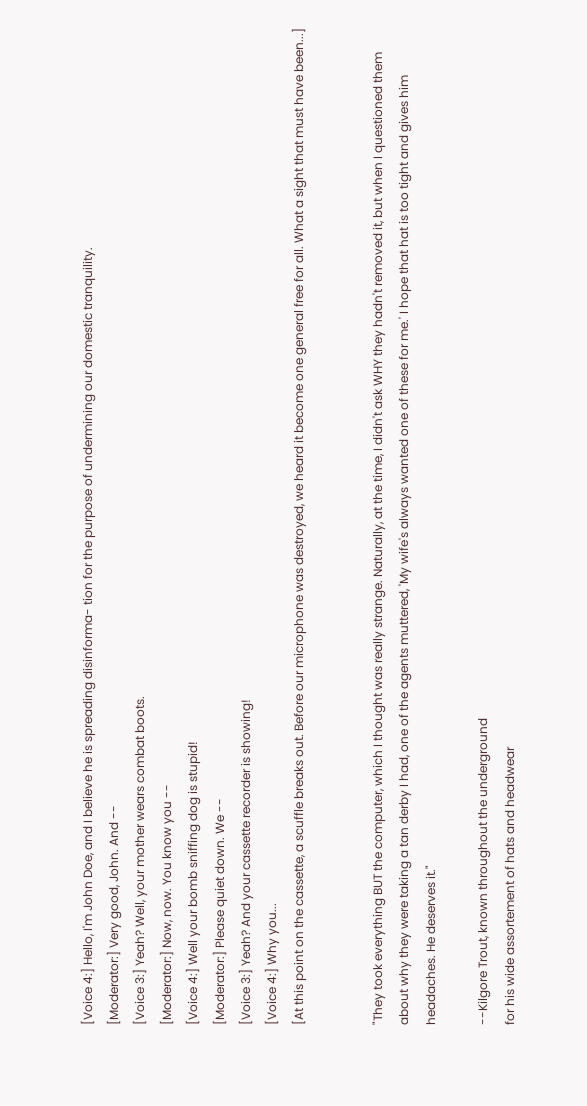[Voice 4:] Hello, I'm John Doe, and I believe he is spreading disinforma- tion for the purpose of undermining our domestic tranquility.
[Moderator:] Very good, John. And --
[Voice 3:] Yeah? Well, your mother wears combat boots.
[Moderator:] Now, now. You know you --
[Voice 4:] Well your bomb sniffing dog is stupid!
[Moderator:] Please quiet down. We --
[Voice 3:] Yeah? And your cassette recorder is showing!
[Voice 4:] Why you...
[At this point on the cassette, a scuffle breaks out. Before our microphone was destroyed, we heard it become one general free for all. What a sight that must have been...]


"They took everything BUT the computer, which I thought was really strange. Naturally, at the time, I didn't ask WHY they hadn't removed it, but when I questioned them about why they were taking a tan derby I had, one of the agents muttered, 'My wife's always wanted one of these for me.' I hope that hat is too tight and gives him headaches. He deserves it."

--Kilgore Trout, known throughout the underground
for his wide assortement of hats and headwear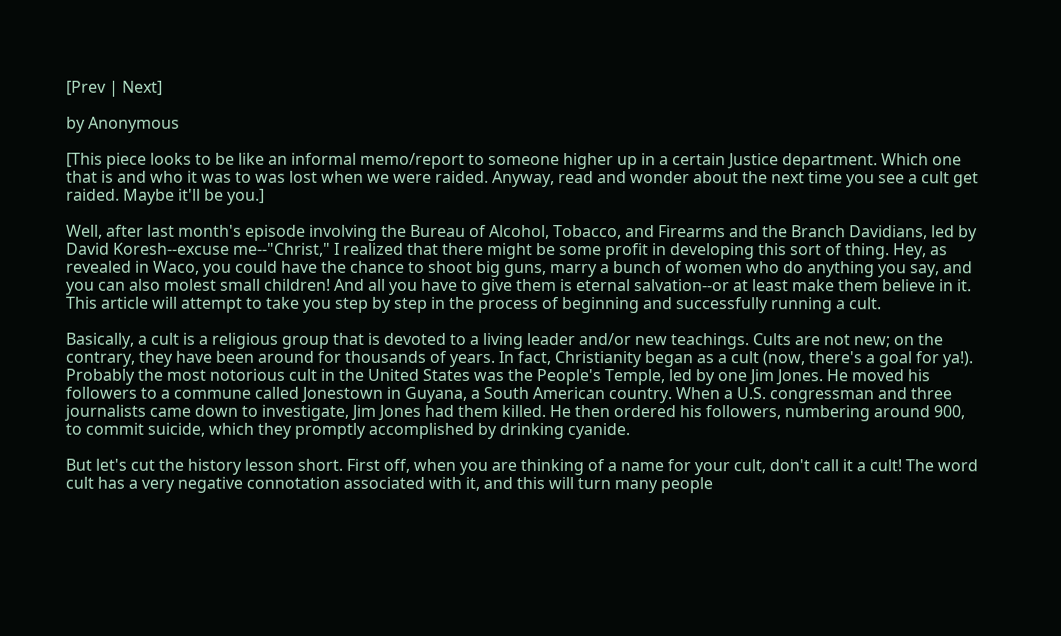[Prev | Next]

by Anonymous

[This piece looks to be like an informal memo/report to someone higher up in a certain Justice department. Which one that is and who it was to was lost when we were raided. Anyway, read and wonder about the next time you see a cult get raided. Maybe it'll be you.]

Well, after last month's episode involving the Bureau of Alcohol, Tobacco, and Firearms and the Branch Davidians, led by David Koresh--excuse me--"Christ," I realized that there might be some profit in developing this sort of thing. Hey, as revealed in Waco, you could have the chance to shoot big guns, marry a bunch of women who do anything you say, and you can also molest small children! And all you have to give them is eternal salvation--or at least make them believe in it. This article will attempt to take you step by step in the process of beginning and successfully running a cult.

Basically, a cult is a religious group that is devoted to a living leader and/or new teachings. Cults are not new; on the contrary, they have been around for thousands of years. In fact, Christianity began as a cult (now, there's a goal for ya!). Probably the most notorious cult in the United States was the People's Temple, led by one Jim Jones. He moved his followers to a commune called Jonestown in Guyana, a South American country. When a U.S. congressman and three journalists came down to investigate, Jim Jones had them killed. He then ordered his followers, numbering around 900, to commit suicide, which they promptly accomplished by drinking cyanide.

But let's cut the history lesson short. First off, when you are thinking of a name for your cult, don't call it a cult! The word cult has a very negative connotation associated with it, and this will turn many people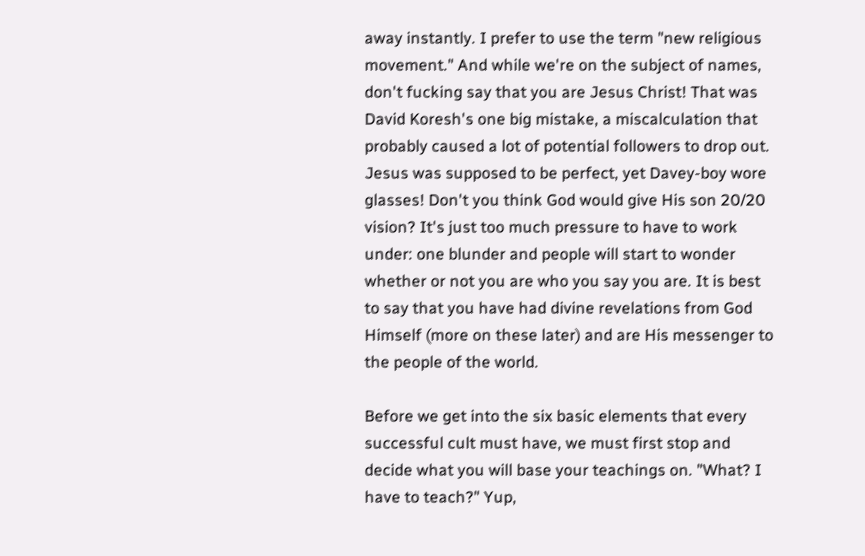away instantly. I prefer to use the term "new religious movement." And while we're on the subject of names, don't fucking say that you are Jesus Christ! That was David Koresh's one big mistake, a miscalculation that probably caused a lot of potential followers to drop out. Jesus was supposed to be perfect, yet Davey-boy wore glasses! Don't you think God would give His son 20/20 vision? It's just too much pressure to have to work under: one blunder and people will start to wonder whether or not you are who you say you are. It is best to say that you have had divine revelations from God Himself (more on these later) and are His messenger to the people of the world.

Before we get into the six basic elements that every successful cult must have, we must first stop and decide what you will base your teachings on. "What? I have to teach?" Yup,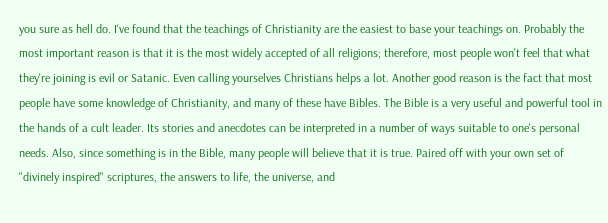you sure as hell do. I've found that the teachings of Christianity are the easiest to base your teachings on. Probably the most important reason is that it is the most widely accepted of all religions; therefore, most people won't feel that what they're joining is evil or Satanic. Even calling yourselves Christians helps a lot. Another good reason is the fact that most people have some knowledge of Christianity, and many of these have Bibles. The Bible is a very useful and powerful tool in the hands of a cult leader. Its stories and anecdotes can be interpreted in a number of ways suitable to one's personal needs. Also, since something is in the Bible, many people will believe that it is true. Paired off with your own set of "divinely inspired" scriptures, the answers to life, the universe, and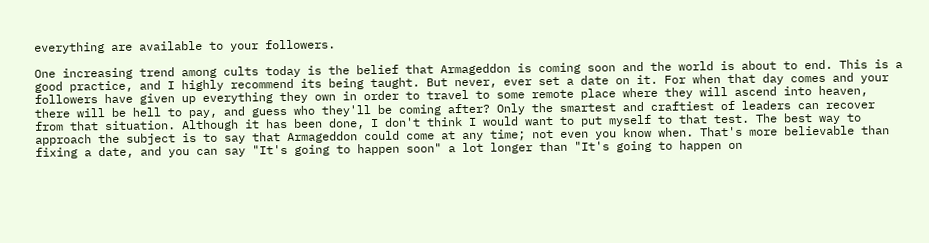everything are available to your followers.

One increasing trend among cults today is the belief that Armageddon is coming soon and the world is about to end. This is a good practice, and I highly recommend its being taught. But never, ever set a date on it. For when that day comes and your followers have given up everything they own in order to travel to some remote place where they will ascend into heaven, there will be hell to pay, and guess who they'll be coming after? Only the smartest and craftiest of leaders can recover from that situation. Although it has been done, I don't think I would want to put myself to that test. The best way to approach the subject is to say that Armageddon could come at any time; not even you know when. That's more believable than fixing a date, and you can say "It's going to happen soon" a lot longer than "It's going to happen on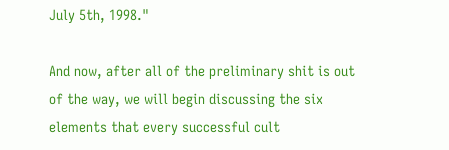July 5th, 1998."

And now, after all of the preliminary shit is out of the way, we will begin discussing the six elements that every successful cult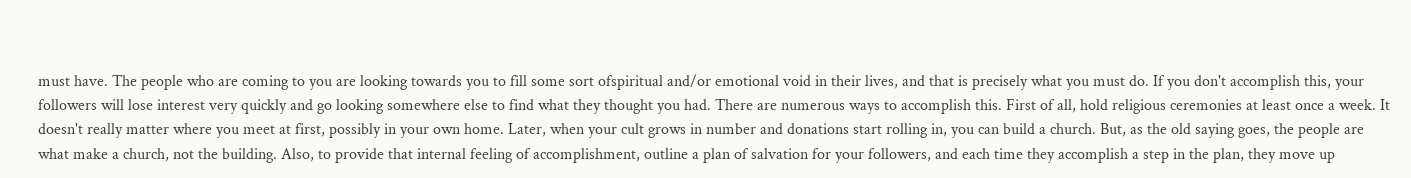must have. The people who are coming to you are looking towards you to fill some sort ofspiritual and/or emotional void in their lives, and that is precisely what you must do. If you don't accomplish this, your followers will lose interest very quickly and go looking somewhere else to find what they thought you had. There are numerous ways to accomplish this. First of all, hold religious ceremonies at least once a week. It doesn't really matter where you meet at first, possibly in your own home. Later, when your cult grows in number and donations start rolling in, you can build a church. But, as the old saying goes, the people are what make a church, not the building. Also, to provide that internal feeling of accomplishment, outline a plan of salvation for your followers, and each time they accomplish a step in the plan, they move up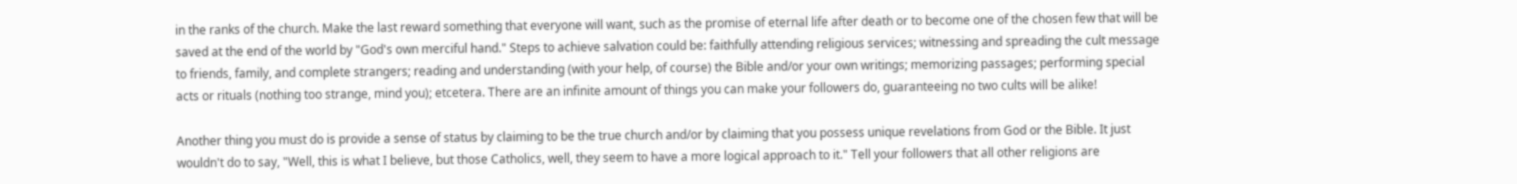in the ranks of the church. Make the last reward something that everyone will want, such as the promise of eternal life after death or to become one of the chosen few that will be saved at the end of the world by "God's own merciful hand." Steps to achieve salvation could be: faithfully attending religious services; witnessing and spreading the cult message to friends, family, and complete strangers; reading and understanding (with your help, of course) the Bible and/or your own writings; memorizing passages; performing special acts or rituals (nothing too strange, mind you); etcetera. There are an infinite amount of things you can make your followers do, guaranteeing no two cults will be alike!

Another thing you must do is provide a sense of status by claiming to be the true church and/or by claiming that you possess unique revelations from God or the Bible. It just wouldn't do to say, "Well, this is what I believe, but those Catholics, well, they seem to have a more logical approach to it." Tell your followers that all other religions are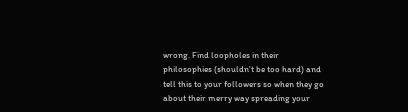wrong. Find loopholes in their philosophies (shouldn't be too hard) and tell this to your followers so when they go about their merry way spreading your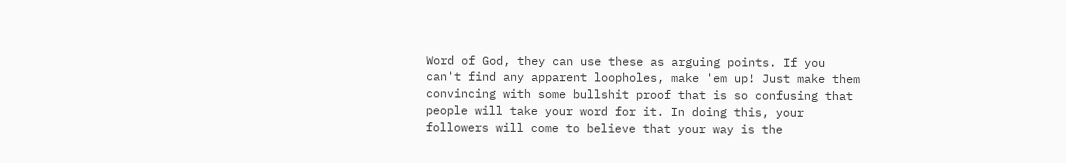Word of God, they can use these as arguing points. If you can't find any apparent loopholes, make 'em up! Just make them convincing with some bullshit proof that is so confusing that people will take your word for it. In doing this, your followers will come to believe that your way is the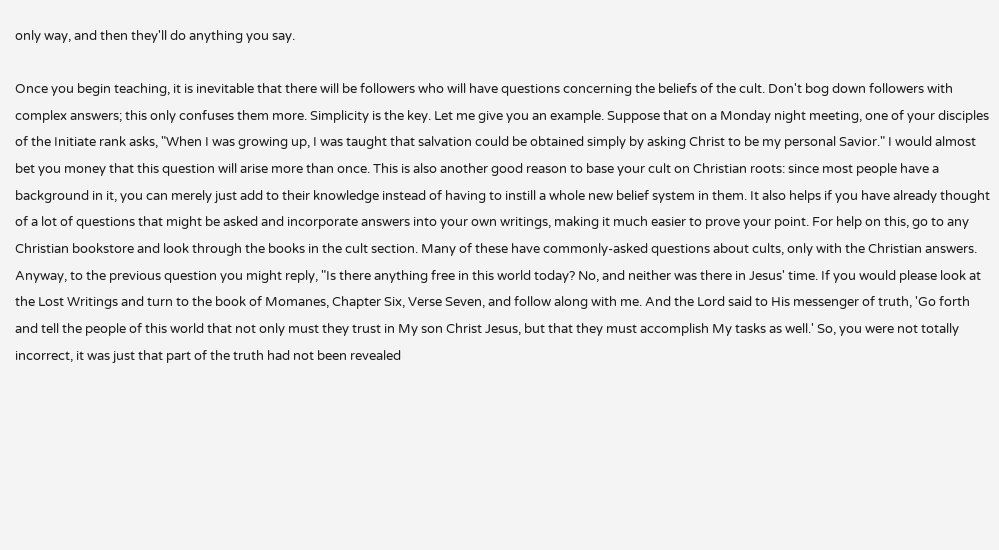only way, and then they'll do anything you say.

Once you begin teaching, it is inevitable that there will be followers who will have questions concerning the beliefs of the cult. Don't bog down followers with complex answers; this only confuses them more. Simplicity is the key. Let me give you an example. Suppose that on a Monday night meeting, one of your disciples of the Initiate rank asks, "When I was growing up, I was taught that salvation could be obtained simply by asking Christ to be my personal Savior." I would almost bet you money that this question will arise more than once. This is also another good reason to base your cult on Christian roots: since most people have a background in it, you can merely just add to their knowledge instead of having to instill a whole new belief system in them. It also helps if you have already thought of a lot of questions that might be asked and incorporate answers into your own writings, making it much easier to prove your point. For help on this, go to any Christian bookstore and look through the books in the cult section. Many of these have commonly-asked questions about cults, only with the Christian answers. Anyway, to the previous question you might reply, "Is there anything free in this world today? No, and neither was there in Jesus' time. If you would please look at the Lost Writings and turn to the book of Momanes, Chapter Six, Verse Seven, and follow along with me. And the Lord said to His messenger of truth, 'Go forth and tell the people of this world that not only must they trust in My son Christ Jesus, but that they must accomplish My tasks as well.' So, you were not totally incorrect, it was just that part of the truth had not been revealed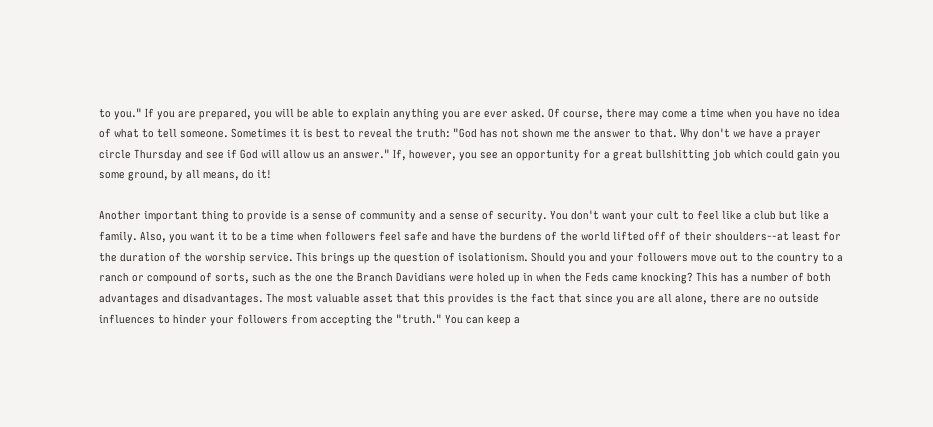to you." If you are prepared, you will be able to explain anything you are ever asked. Of course, there may come a time when you have no idea of what to tell someone. Sometimes it is best to reveal the truth: "God has not shown me the answer to that. Why don't we have a prayer circle Thursday and see if God will allow us an answer." If, however, you see an opportunity for a great bullshitting job which could gain you some ground, by all means, do it!

Another important thing to provide is a sense of community and a sense of security. You don't want your cult to feel like a club but like a family. Also, you want it to be a time when followers feel safe and have the burdens of the world lifted off of their shoulders--at least for the duration of the worship service. This brings up the question of isolationism. Should you and your followers move out to the country to a ranch or compound of sorts, such as the one the Branch Davidians were holed up in when the Feds came knocking? This has a number of both advantages and disadvantages. The most valuable asset that this provides is the fact that since you are all alone, there are no outside influences to hinder your followers from accepting the "truth." You can keep a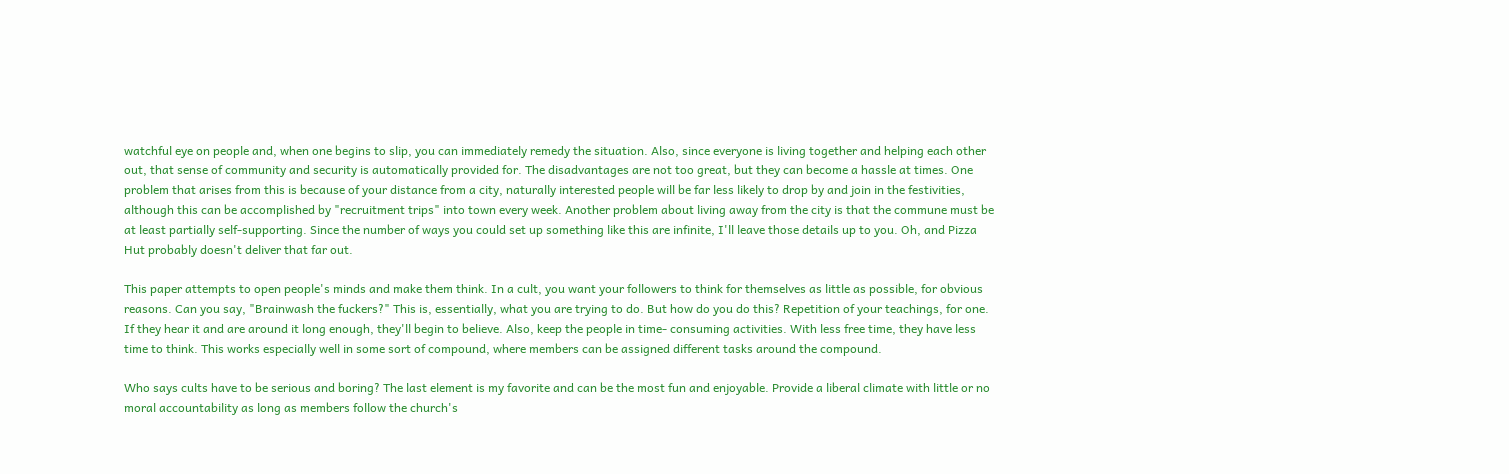watchful eye on people and, when one begins to slip, you can immediately remedy the situation. Also, since everyone is living together and helping each other out, that sense of community and security is automatically provided for. The disadvantages are not too great, but they can become a hassle at times. One problem that arises from this is because of your distance from a city, naturally interested people will be far less likely to drop by and join in the festivities, although this can be accomplished by "recruitment trips" into town every week. Another problem about living away from the city is that the commune must be at least partially self-supporting. Since the number of ways you could set up something like this are infinite, I'll leave those details up to you. Oh, and Pizza Hut probably doesn't deliver that far out.

This paper attempts to open people's minds and make them think. In a cult, you want your followers to think for themselves as little as possible, for obvious reasons. Can you say, "Brainwash the fuckers?" This is, essentially, what you are trying to do. But how do you do this? Repetition of your teachings, for one. If they hear it and are around it long enough, they'll begin to believe. Also, keep the people in time- consuming activities. With less free time, they have less time to think. This works especially well in some sort of compound, where members can be assigned different tasks around the compound.

Who says cults have to be serious and boring? The last element is my favorite and can be the most fun and enjoyable. Provide a liberal climate with little or no moral accountability as long as members follow the church's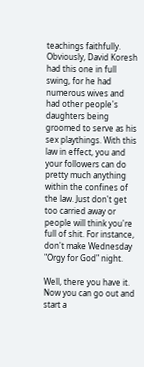teachings faithfully. Obviously, David Koresh had this one in full swing, for he had numerous wives and had other people's daughters being groomed to serve as his sex playthings. With this law in effect, you and your followers can do pretty much anything within the confines of the law. Just don't get too carried away or people will think you're full of shit. For instance, don't make Wednesday "Orgy for God" night.

Well, there you have it. Now you can go out and start a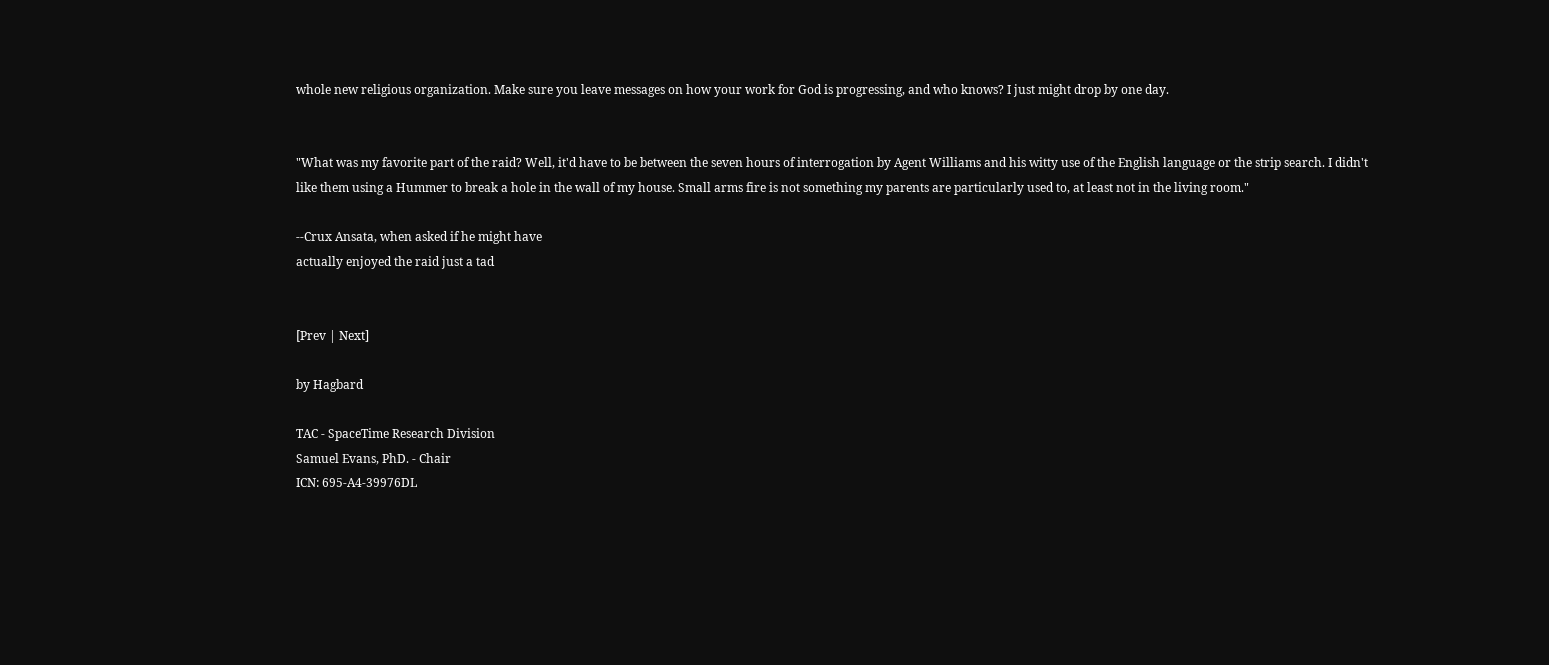whole new religious organization. Make sure you leave messages on how your work for God is progressing, and who knows? I just might drop by one day.


"What was my favorite part of the raid? Well, it'd have to be between the seven hours of interrogation by Agent Williams and his witty use of the English language or the strip search. I didn't like them using a Hummer to break a hole in the wall of my house. Small arms fire is not something my parents are particularly used to, at least not in the living room."

--Crux Ansata, when asked if he might have
actually enjoyed the raid just a tad


[Prev | Next]

by Hagbard

TAC - SpaceTime Research Division
Samuel Evans, PhD. - Chair
ICN: 695-A4-39976DL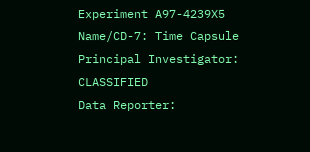Experiment A97-4239X5                   Name/CD-7: Time Capsule
Principal Investigator: CLASSIFIED
Data Reporter: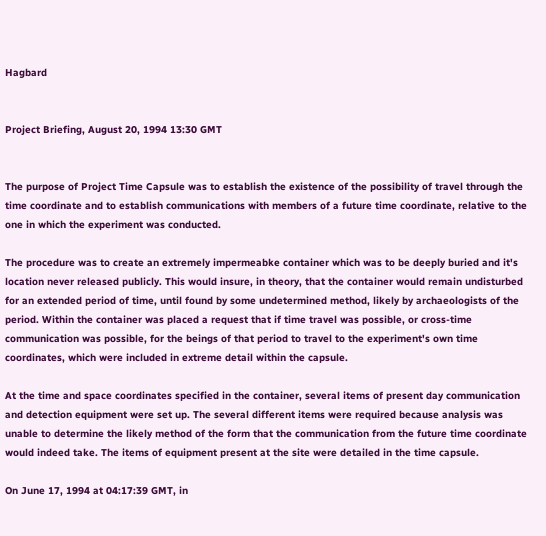Hagbard


Project Briefing, August 20, 1994 13:30 GMT


The purpose of Project Time Capsule was to establish the existence of the possibility of travel through the time coordinate and to establish communications with members of a future time coordinate, relative to the one in which the experiment was conducted.

The procedure was to create an extremely impermeabke container which was to be deeply buried and it's location never released publicly. This would insure, in theory, that the container would remain undisturbed for an extended period of time, until found by some undetermined method, likely by archaeologists of the period. Within the container was placed a request that if time travel was possible, or cross-time communication was possible, for the beings of that period to travel to the experiment's own time coordinates, which were included in extreme detail within the capsule.

At the time and space coordinates specified in the container, several items of present day communication and detection equipment were set up. The several different items were required because analysis was unable to determine the likely method of the form that the communication from the future time coordinate would indeed take. The items of equipment present at the site were detailed in the time capsule.

On June 17, 1994 at 04:17:39 GMT, in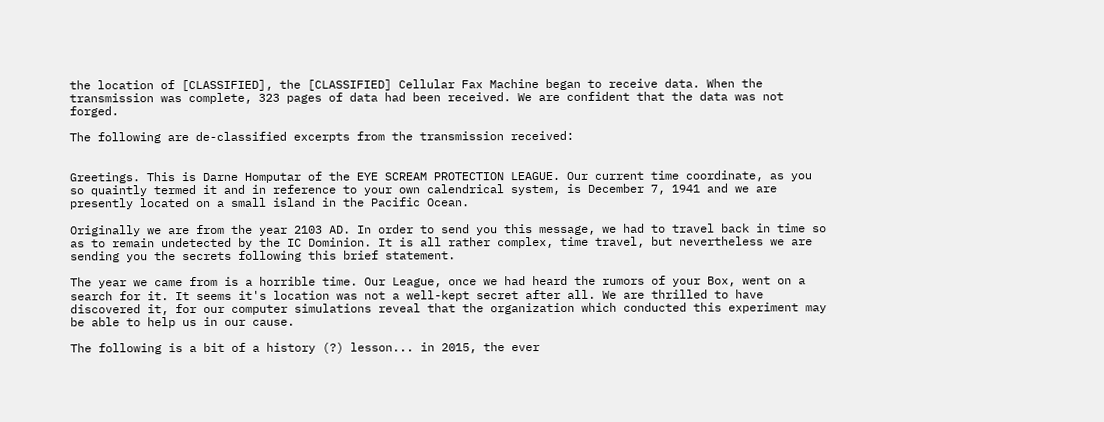the location of [CLASSIFIED], the [CLASSIFIED] Cellular Fax Machine began to receive data. When the transmission was complete, 323 pages of data had been received. We are confident that the data was not forged.

The following are de-classified excerpts from the transmission received:


Greetings. This is Darne Homputar of the EYE SCREAM PROTECTION LEAGUE. Our current time coordinate, as you so quaintly termed it and in reference to your own calendrical system, is December 7, 1941 and we are presently located on a small island in the Pacific Ocean.

Originally we are from the year 2103 AD. In order to send you this message, we had to travel back in time so as to remain undetected by the IC Dominion. It is all rather complex, time travel, but nevertheless we are sending you the secrets following this brief statement.

The year we came from is a horrible time. Our League, once we had heard the rumors of your Box, went on a search for it. It seems it's location was not a well-kept secret after all. We are thrilled to have discovered it, for our computer simulations reveal that the organization which conducted this experiment may be able to help us in our cause.

The following is a bit of a history (?) lesson... in 2015, the ever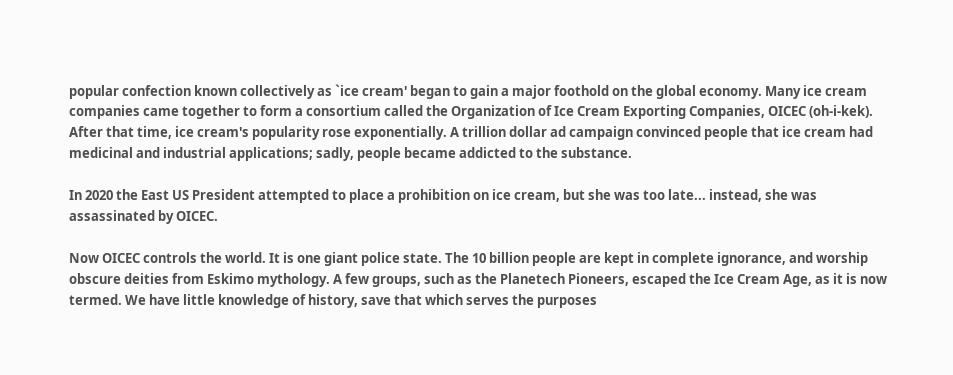popular confection known collectively as `ice cream' began to gain a major foothold on the global economy. Many ice cream companies came together to form a consortium called the Organization of Ice Cream Exporting Companies, OICEC (oh-i-kek). After that time, ice cream's popularity rose exponentially. A trillion dollar ad campaign convinced people that ice cream had medicinal and industrial applications; sadly, people became addicted to the substance.

In 2020 the East US President attempted to place a prohibition on ice cream, but she was too late... instead, she was assassinated by OICEC.

Now OICEC controls the world. It is one giant police state. The 10 billion people are kept in complete ignorance, and worship obscure deities from Eskimo mythology. A few groups, such as the Planetech Pioneers, escaped the Ice Cream Age, as it is now termed. We have little knowledge of history, save that which serves the purposes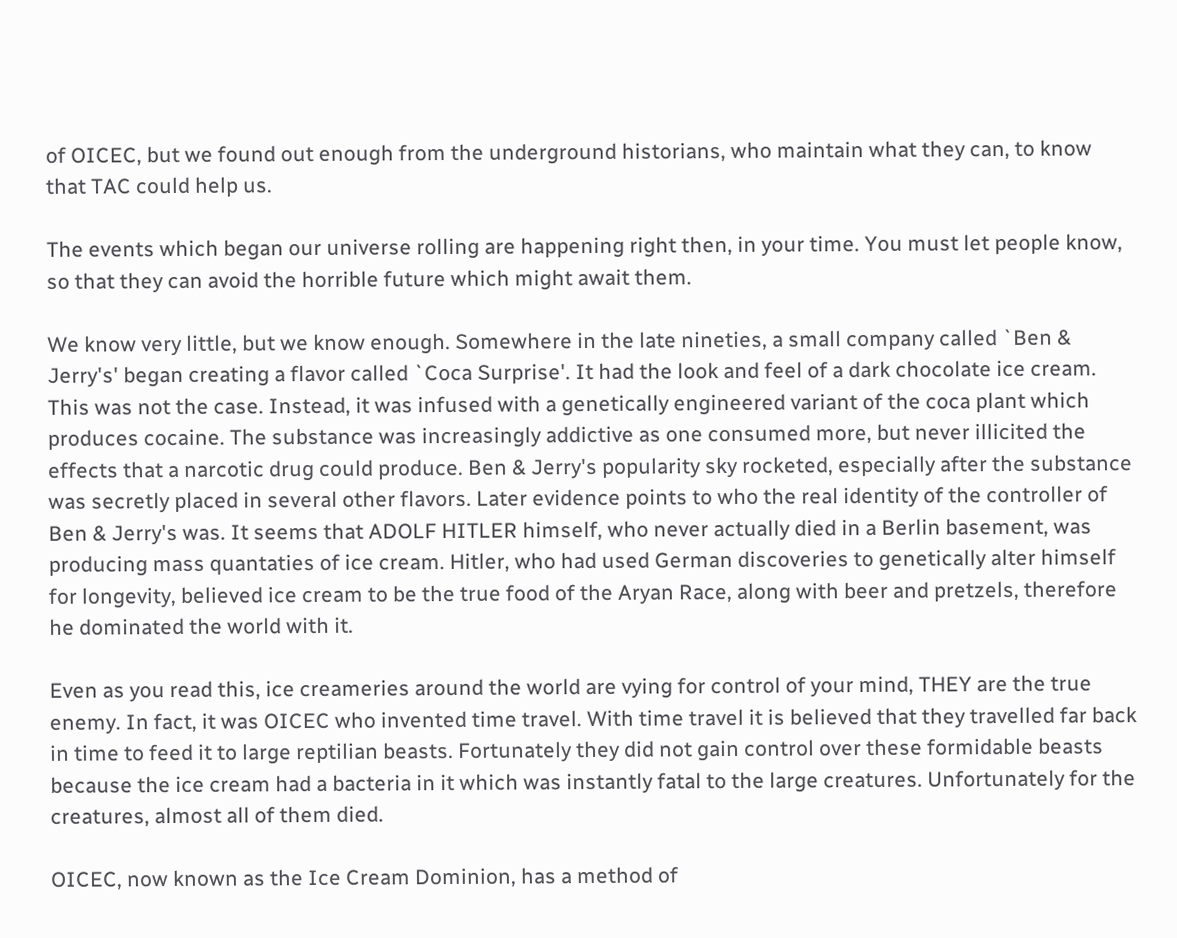of OICEC, but we found out enough from the underground historians, who maintain what they can, to know that TAC could help us.

The events which began our universe rolling are happening right then, in your time. You must let people know, so that they can avoid the horrible future which might await them.

We know very little, but we know enough. Somewhere in the late nineties, a small company called `Ben & Jerry's' began creating a flavor called `Coca Surprise'. It had the look and feel of a dark chocolate ice cream. This was not the case. Instead, it was infused with a genetically engineered variant of the coca plant which produces cocaine. The substance was increasingly addictive as one consumed more, but never illicited the effects that a narcotic drug could produce. Ben & Jerry's popularity sky rocketed, especially after the substance was secretly placed in several other flavors. Later evidence points to who the real identity of the controller of Ben & Jerry's was. It seems that ADOLF HITLER himself, who never actually died in a Berlin basement, was producing mass quantaties of ice cream. Hitler, who had used German discoveries to genetically alter himself for longevity, believed ice cream to be the true food of the Aryan Race, along with beer and pretzels, therefore he dominated the world with it.

Even as you read this, ice creameries around the world are vying for control of your mind, THEY are the true enemy. In fact, it was OICEC who invented time travel. With time travel it is believed that they travelled far back in time to feed it to large reptilian beasts. Fortunately they did not gain control over these formidable beasts because the ice cream had a bacteria in it which was instantly fatal to the large creatures. Unfortunately for the creatures, almost all of them died.

OICEC, now known as the Ice Cream Dominion, has a method of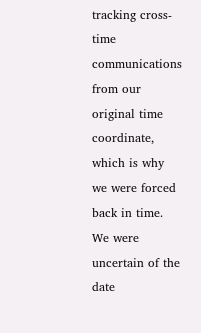tracking cross-time communications from our original time coordinate, which is why we were forced back in time. We were uncertain of the date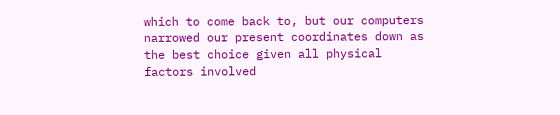which to come back to, but our computers narrowed our present coordinates down as the best choice given all physical factors involved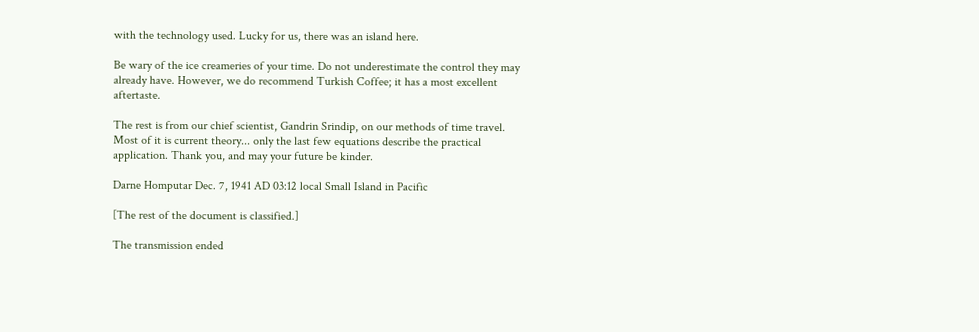with the technology used. Lucky for us, there was an island here.

Be wary of the ice creameries of your time. Do not underestimate the control they may already have. However, we do recommend Turkish Coffee; it has a most excellent aftertaste.

The rest is from our chief scientist, Gandrin Srindip, on our methods of time travel. Most of it is current theory... only the last few equations describe the practical application. Thank you, and may your future be kinder.

Darne Homputar Dec. 7, 1941 AD 03:12 local Small Island in Pacific

[The rest of the document is classified.]

The transmission ended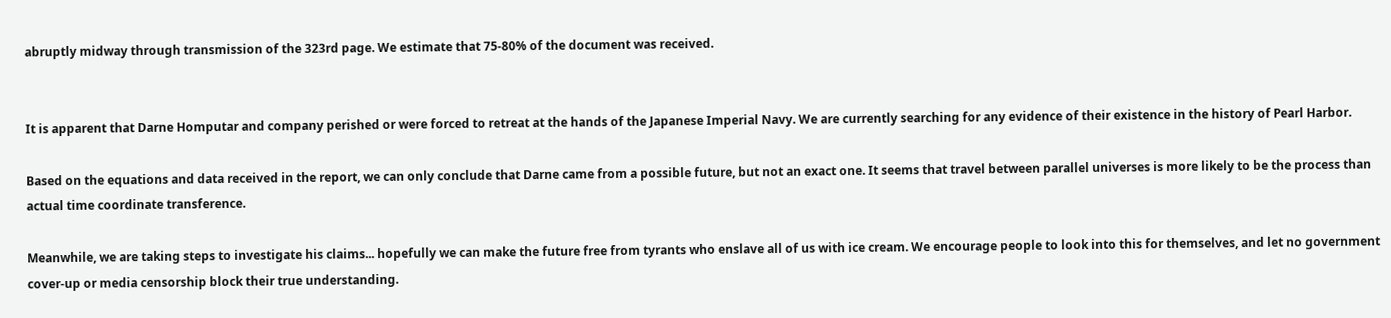abruptly midway through transmission of the 323rd page. We estimate that 75-80% of the document was received.


It is apparent that Darne Homputar and company perished or were forced to retreat at the hands of the Japanese Imperial Navy. We are currently searching for any evidence of their existence in the history of Pearl Harbor.

Based on the equations and data received in the report, we can only conclude that Darne came from a possible future, but not an exact one. It seems that travel between parallel universes is more likely to be the process than actual time coordinate transference.

Meanwhile, we are taking steps to investigate his claims... hopefully we can make the future free from tyrants who enslave all of us with ice cream. We encourage people to look into this for themselves, and let no government cover-up or media censorship block their true understanding.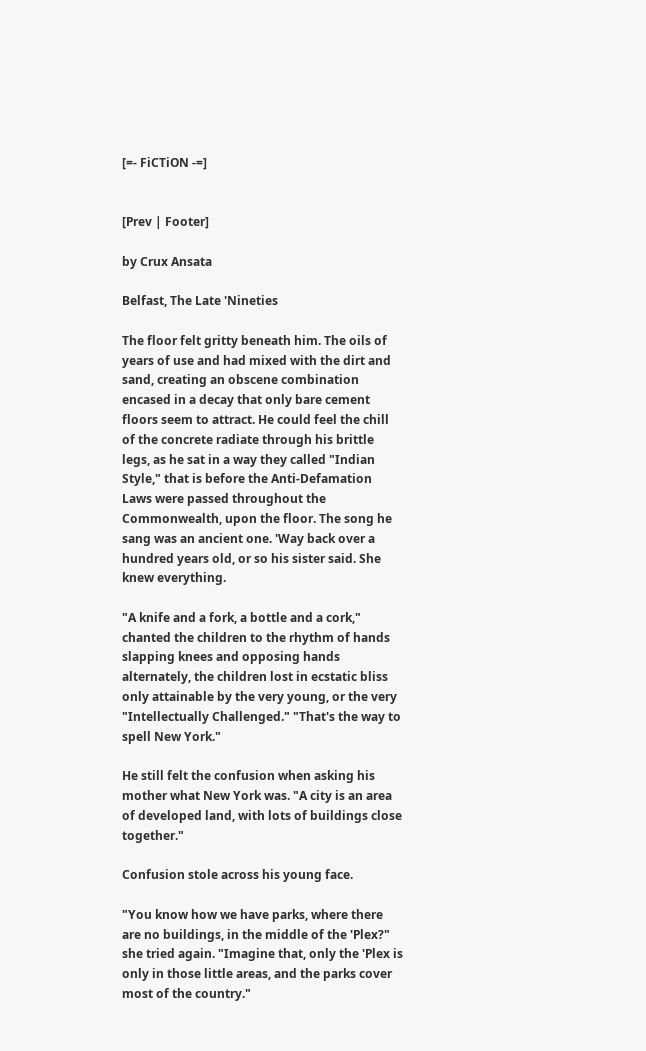[=- FiCTiON -=]


[Prev | Footer]

by Crux Ansata

Belfast, The Late 'Nineties

The floor felt gritty beneath him. The oils of years of use and had mixed with the dirt and sand, creating an obscene combination encased in a decay that only bare cement floors seem to attract. He could feel the chill of the concrete radiate through his brittle legs, as he sat in a way they called "Indian Style," that is before the Anti-Defamation Laws were passed throughout the Commonwealth, upon the floor. The song he sang was an ancient one. 'Way back over a hundred years old, or so his sister said. She knew everything.

"A knife and a fork, a bottle and a cork," chanted the children to the rhythm of hands slapping knees and opposing hands alternately, the children lost in ecstatic bliss only attainable by the very young, or the very "Intellectually Challenged." "That's the way to spell New York."

He still felt the confusion when asking his mother what New York was. "A city is an area of developed land, with lots of buildings close together."

Confusion stole across his young face.

"You know how we have parks, where there are no buildings, in the middle of the 'Plex?" she tried again. "Imagine that, only the 'Plex is only in those little areas, and the parks cover most of the country."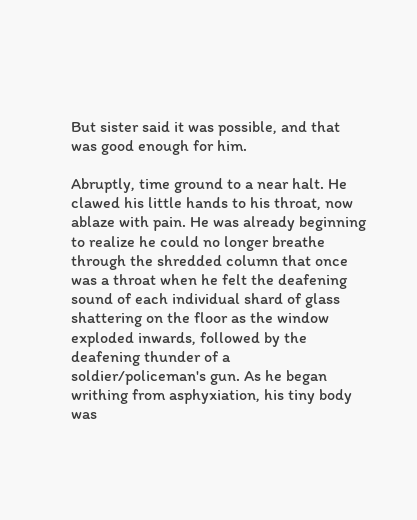But sister said it was possible, and that was good enough for him.

Abruptly, time ground to a near halt. He clawed his little hands to his throat, now ablaze with pain. He was already beginning to realize he could no longer breathe through the shredded column that once was a throat when he felt the deafening sound of each individual shard of glass shattering on the floor as the window exploded inwards, followed by the deafening thunder of a soldier/policeman's gun. As he began writhing from asphyxiation, his tiny body was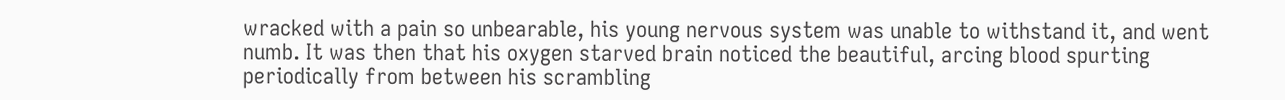wracked with a pain so unbearable, his young nervous system was unable to withstand it, and went numb. It was then that his oxygen starved brain noticed the beautiful, arcing blood spurting periodically from between his scrambling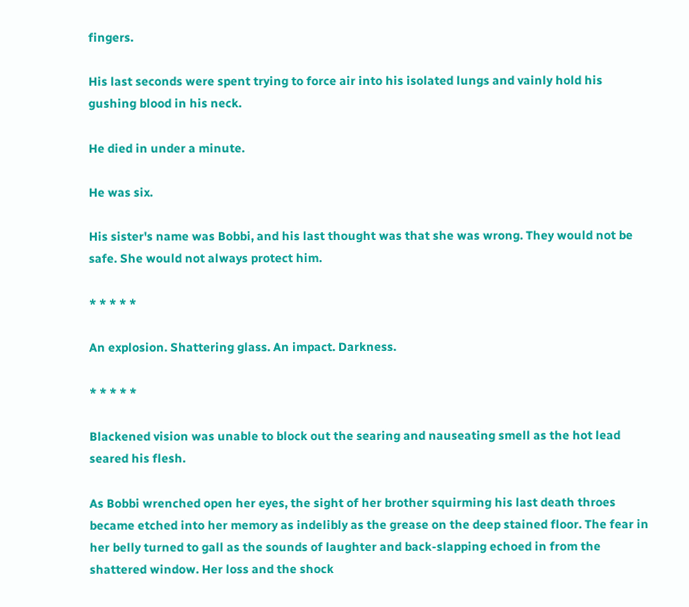fingers.

His last seconds were spent trying to force air into his isolated lungs and vainly hold his gushing blood in his neck.

He died in under a minute.

He was six.

His sister's name was Bobbi, and his last thought was that she was wrong. They would not be safe. She would not always protect him.

* * * * *

An explosion. Shattering glass. An impact. Darkness.

* * * * *

Blackened vision was unable to block out the searing and nauseating smell as the hot lead seared his flesh.

As Bobbi wrenched open her eyes, the sight of her brother squirming his last death throes became etched into her memory as indelibly as the grease on the deep stained floor. The fear in her belly turned to gall as the sounds of laughter and back-slapping echoed in from the shattered window. Her loss and the shock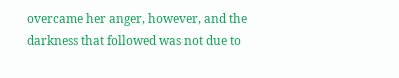overcame her anger, however, and the darkness that followed was not due to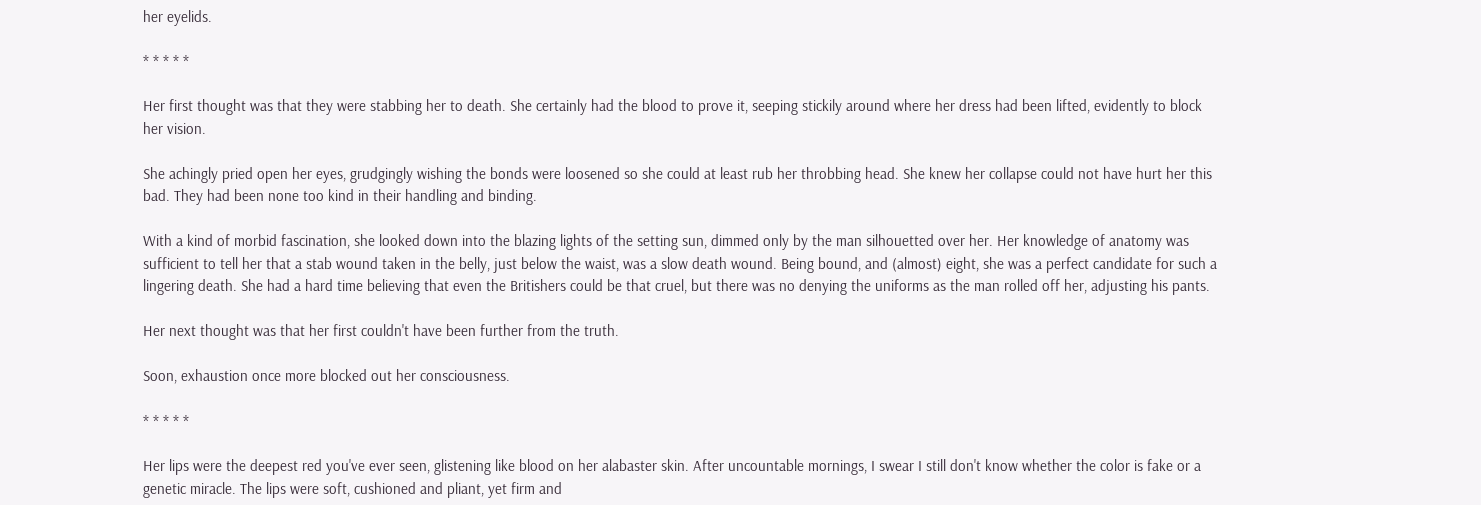her eyelids.

* * * * *

Her first thought was that they were stabbing her to death. She certainly had the blood to prove it, seeping stickily around where her dress had been lifted, evidently to block her vision.

She achingly pried open her eyes, grudgingly wishing the bonds were loosened so she could at least rub her throbbing head. She knew her collapse could not have hurt her this bad. They had been none too kind in their handling and binding.

With a kind of morbid fascination, she looked down into the blazing lights of the setting sun, dimmed only by the man silhouetted over her. Her knowledge of anatomy was sufficient to tell her that a stab wound taken in the belly, just below the waist, was a slow death wound. Being bound, and (almost) eight, she was a perfect candidate for such a lingering death. She had a hard time believing that even the Britishers could be that cruel, but there was no denying the uniforms as the man rolled off her, adjusting his pants.

Her next thought was that her first couldn't have been further from the truth.

Soon, exhaustion once more blocked out her consciousness.

* * * * *

Her lips were the deepest red you've ever seen, glistening like blood on her alabaster skin. After uncountable mornings, I swear I still don't know whether the color is fake or a genetic miracle. The lips were soft, cushioned and pliant, yet firm and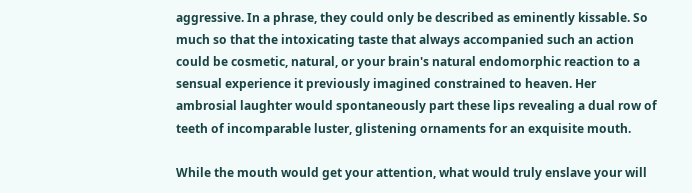aggressive. In a phrase, they could only be described as eminently kissable. So much so that the intoxicating taste that always accompanied such an action could be cosmetic, natural, or your brain's natural endomorphic reaction to a sensual experience it previously imagined constrained to heaven. Her ambrosial laughter would spontaneously part these lips revealing a dual row of teeth of incomparable luster, glistening ornaments for an exquisite mouth.

While the mouth would get your attention, what would truly enslave your will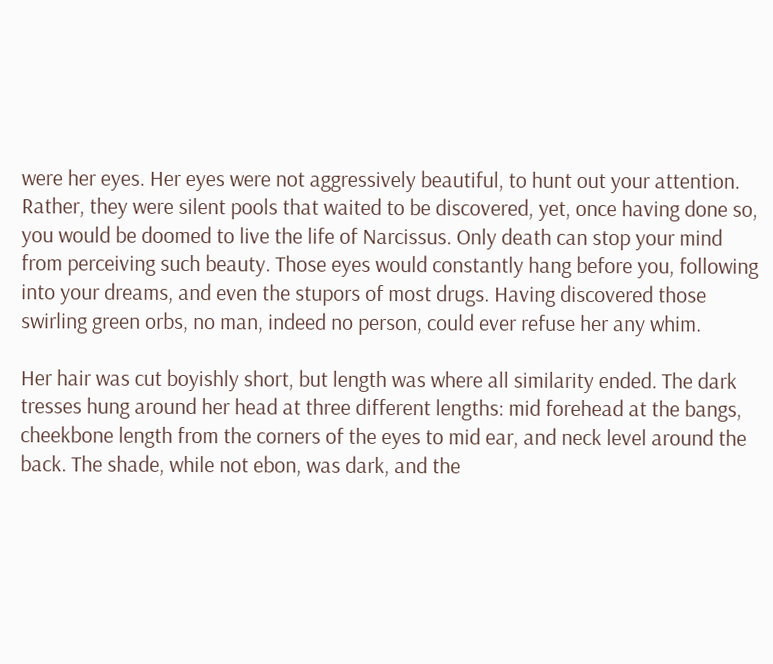were her eyes. Her eyes were not aggressively beautiful, to hunt out your attention. Rather, they were silent pools that waited to be discovered, yet, once having done so, you would be doomed to live the life of Narcissus. Only death can stop your mind from perceiving such beauty. Those eyes would constantly hang before you, following into your dreams, and even the stupors of most drugs. Having discovered those swirling green orbs, no man, indeed no person, could ever refuse her any whim.

Her hair was cut boyishly short, but length was where all similarity ended. The dark tresses hung around her head at three different lengths: mid forehead at the bangs, cheekbone length from the corners of the eyes to mid ear, and neck level around the back. The shade, while not ebon, was dark, and the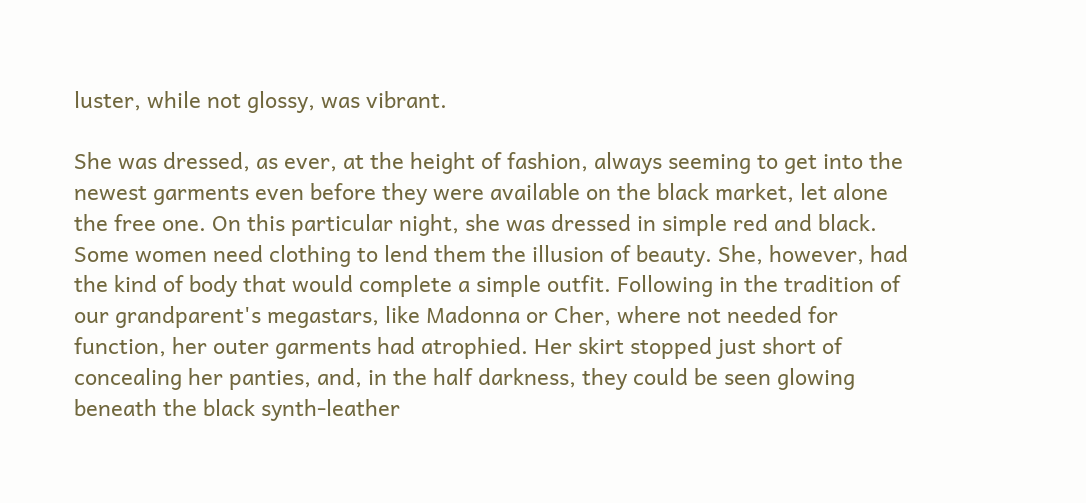luster, while not glossy, was vibrant.

She was dressed, as ever, at the height of fashion, always seeming to get into the newest garments even before they were available on the black market, let alone the free one. On this particular night, she was dressed in simple red and black. Some women need clothing to lend them the illusion of beauty. She, however, had the kind of body that would complete a simple outfit. Following in the tradition of our grandparent's megastars, like Madonna or Cher, where not needed for function, her outer garments had atrophied. Her skirt stopped just short of concealing her panties, and, in the half darkness, they could be seen glowing beneath the black synth-leather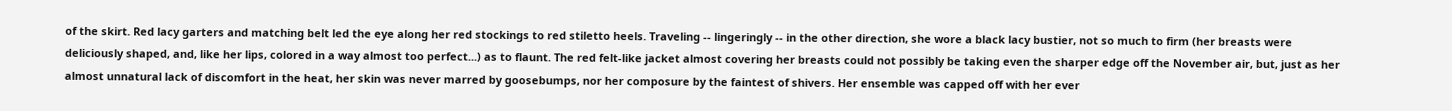of the skirt. Red lacy garters and matching belt led the eye along her red stockings to red stiletto heels. Traveling -- lingeringly -- in the other direction, she wore a black lacy bustier, not so much to firm (her breasts were deliciously shaped, and, like her lips, colored in a way almost too perfect...) as to flaunt. The red felt-like jacket almost covering her breasts could not possibly be taking even the sharper edge off the November air, but, just as her almost unnatural lack of discomfort in the heat, her skin was never marred by goosebumps, nor her composure by the faintest of shivers. Her ensemble was capped off with her ever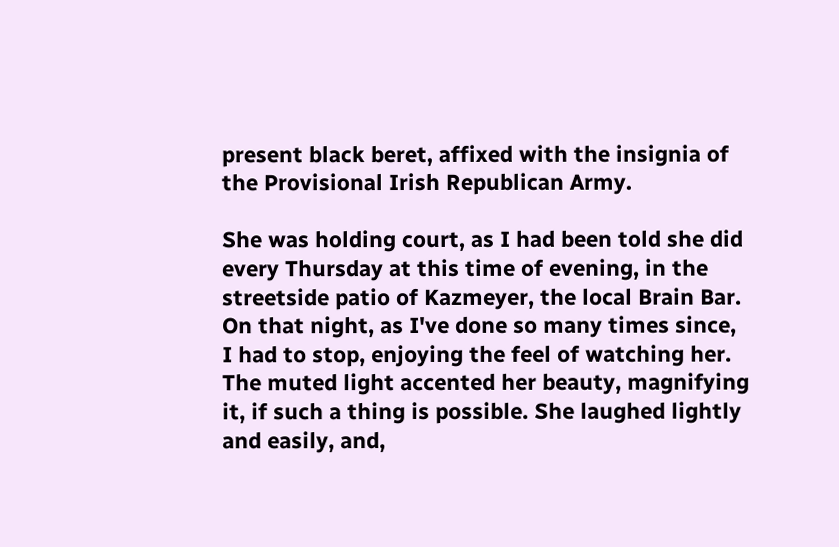present black beret, affixed with the insignia of the Provisional Irish Republican Army.

She was holding court, as I had been told she did every Thursday at this time of evening, in the streetside patio of Kazmeyer, the local Brain Bar. On that night, as I've done so many times since, I had to stop, enjoying the feel of watching her. The muted light accented her beauty, magnifying it, if such a thing is possible. She laughed lightly and easily, and,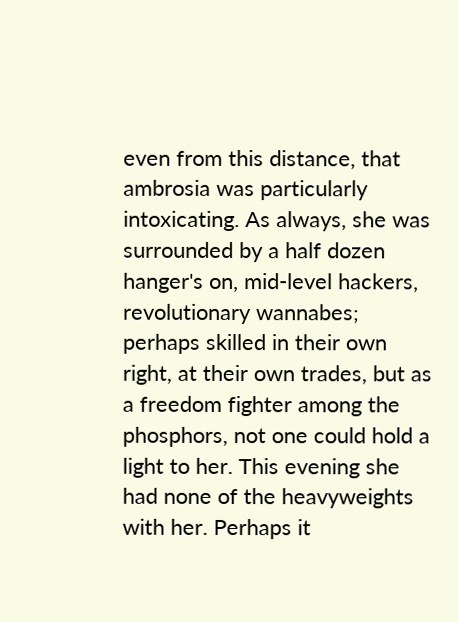even from this distance, that ambrosia was particularly intoxicating. As always, she was surrounded by a half dozen hanger's on, mid-level hackers, revolutionary wannabes; perhaps skilled in their own right, at their own trades, but as a freedom fighter among the phosphors, not one could hold a light to her. This evening she had none of the heavyweights with her. Perhaps it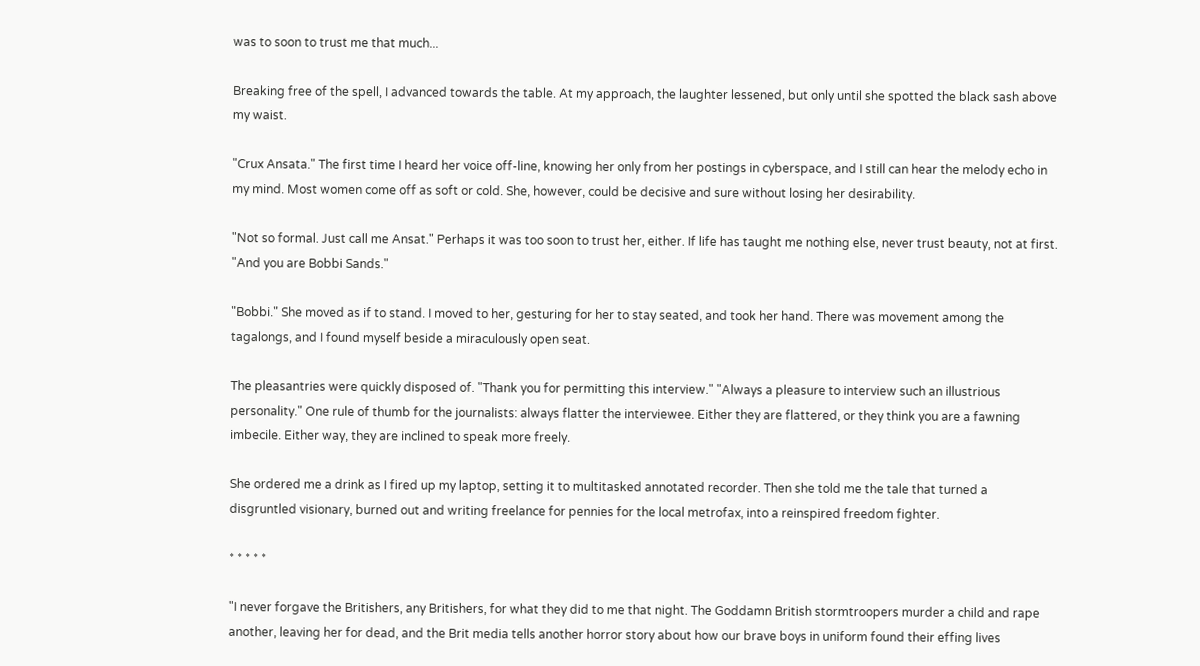was to soon to trust me that much...

Breaking free of the spell, I advanced towards the table. At my approach, the laughter lessened, but only until she spotted the black sash above my waist.

"Crux Ansata." The first time I heard her voice off-line, knowing her only from her postings in cyberspace, and I still can hear the melody echo in my mind. Most women come off as soft or cold. She, however, could be decisive and sure without losing her desirability.

"Not so formal. Just call me Ansat." Perhaps it was too soon to trust her, either. If life has taught me nothing else, never trust beauty, not at first. "And you are Bobbi Sands."

"Bobbi." She moved as if to stand. I moved to her, gesturing for her to stay seated, and took her hand. There was movement among the tagalongs, and I found myself beside a miraculously open seat.

The pleasantries were quickly disposed of. "Thank you for permitting this interview." "Always a pleasure to interview such an illustrious personality." One rule of thumb for the journalists: always flatter the interviewee. Either they are flattered, or they think you are a fawning imbecile. Either way, they are inclined to speak more freely.

She ordered me a drink as I fired up my laptop, setting it to multitasked annotated recorder. Then she told me the tale that turned a disgruntled visionary, burned out and writing freelance for pennies for the local metrofax, into a reinspired freedom fighter.

* * * * *

"I never forgave the Britishers, any Britishers, for what they did to me that night. The Goddamn British stormtroopers murder a child and rape another, leaving her for dead, and the Brit media tells another horror story about how our brave boys in uniform found their effing lives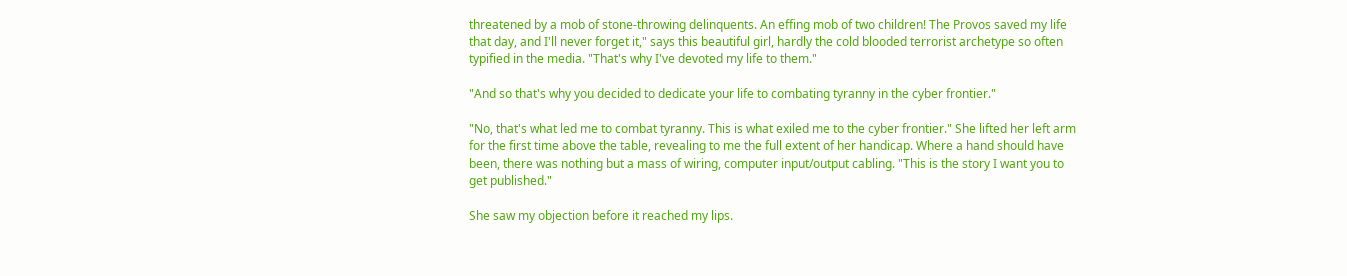threatened by a mob of stone-throwing delinquents. An effing mob of two children! The Provos saved my life that day, and I'll never forget it," says this beautiful girl, hardly the cold blooded terrorist archetype so often typified in the media. "That's why I've devoted my life to them."

"And so that's why you decided to dedicate your life to combating tyranny in the cyber frontier."

"No, that's what led me to combat tyranny. This is what exiled me to the cyber frontier." She lifted her left arm for the first time above the table, revealing to me the full extent of her handicap. Where a hand should have been, there was nothing but a mass of wiring, computer input/output cabling. "This is the story I want you to get published."

She saw my objection before it reached my lips.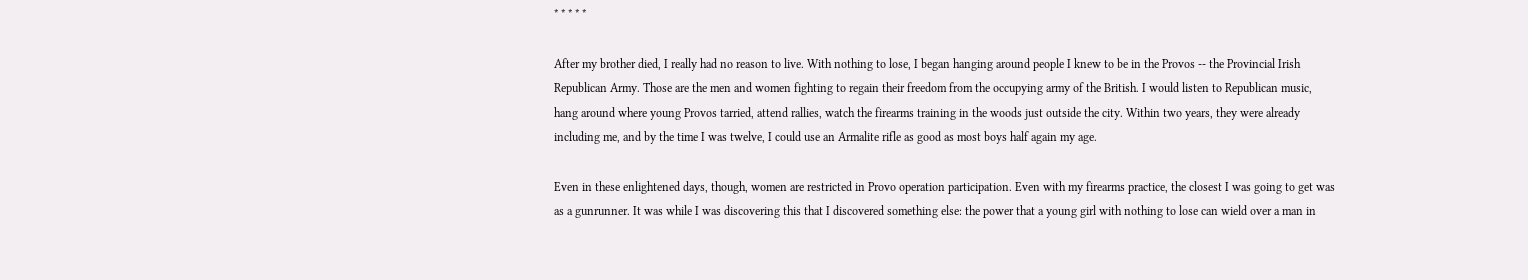* * * * *

After my brother died, I really had no reason to live. With nothing to lose, I began hanging around people I knew to be in the Provos -- the Provincial Irish Republican Army. Those are the men and women fighting to regain their freedom from the occupying army of the British. I would listen to Republican music, hang around where young Provos tarried, attend rallies, watch the firearms training in the woods just outside the city. Within two years, they were already including me, and by the time I was twelve, I could use an Armalite rifle as good as most boys half again my age.

Even in these enlightened days, though, women are restricted in Provo operation participation. Even with my firearms practice, the closest I was going to get was as a gunrunner. It was while I was discovering this that I discovered something else: the power that a young girl with nothing to lose can wield over a man in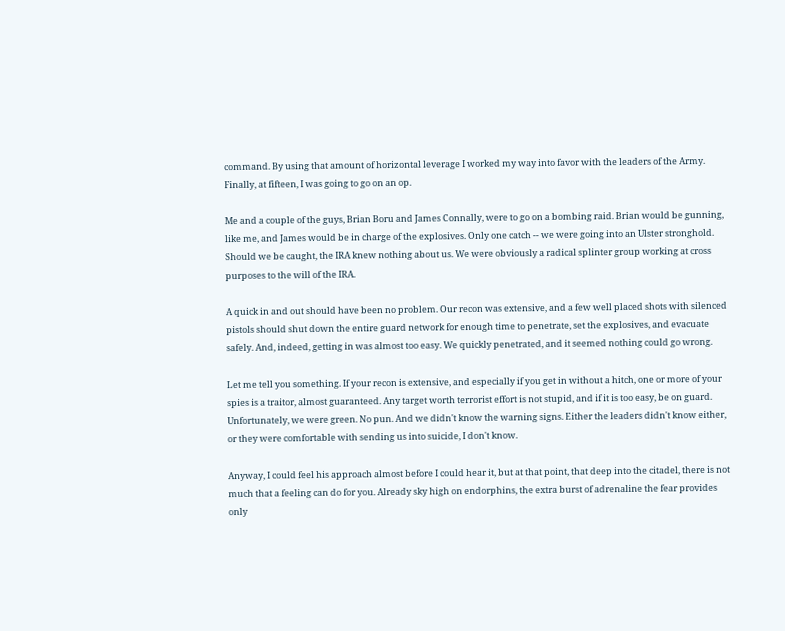command. By using that amount of horizontal leverage I worked my way into favor with the leaders of the Army. Finally, at fifteen, I was going to go on an op.

Me and a couple of the guys, Brian Boru and James Connally, were to go on a bombing raid. Brian would be gunning, like me, and James would be in charge of the explosives. Only one catch -- we were going into an Ulster stronghold. Should we be caught, the IRA knew nothing about us. We were obviously a radical splinter group working at cross purposes to the will of the IRA.

A quick in and out should have been no problem. Our recon was extensive, and a few well placed shots with silenced pistols should shut down the entire guard network for enough time to penetrate, set the explosives, and evacuate safely. And, indeed, getting in was almost too easy. We quickly penetrated, and it seemed nothing could go wrong.

Let me tell you something. If your recon is extensive, and especially if you get in without a hitch, one or more of your spies is a traitor, almost guaranteed. Any target worth terrorist effort is not stupid, and if it is too easy, be on guard. Unfortunately, we were green. No pun. And we didn't know the warning signs. Either the leaders didn't know either, or they were comfortable with sending us into suicide, I don't know.

Anyway, I could feel his approach almost before I could hear it, but at that point, that deep into the citadel, there is not much that a feeling can do for you. Already sky high on endorphins, the extra burst of adrenaline the fear provides only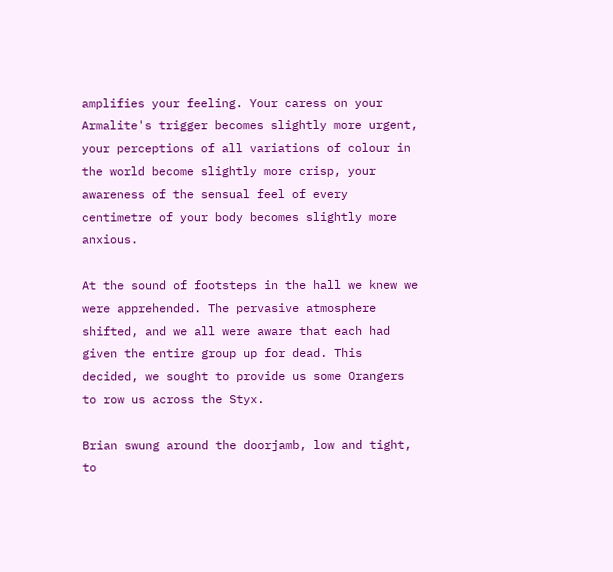amplifies your feeling. Your caress on your Armalite's trigger becomes slightly more urgent, your perceptions of all variations of colour in the world become slightly more crisp, your awareness of the sensual feel of every centimetre of your body becomes slightly more anxious.

At the sound of footsteps in the hall we knew we were apprehended. The pervasive atmosphere shifted, and we all were aware that each had given the entire group up for dead. This decided, we sought to provide us some Orangers to row us across the Styx.

Brian swung around the doorjamb, low and tight, to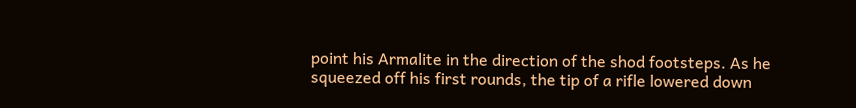point his Armalite in the direction of the shod footsteps. As he squeezed off his first rounds, the tip of a rifle lowered down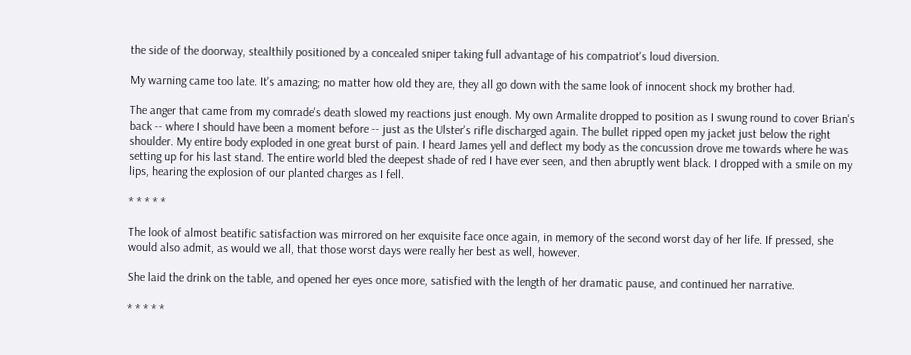the side of the doorway, stealthily positioned by a concealed sniper taking full advantage of his compatriot's loud diversion.

My warning came too late. It's amazing; no matter how old they are, they all go down with the same look of innocent shock my brother had.

The anger that came from my comrade's death slowed my reactions just enough. My own Armalite dropped to position as I swung round to cover Brian's back -- where I should have been a moment before -- just as the Ulster's rifle discharged again. The bullet ripped open my jacket just below the right shoulder. My entire body exploded in one great burst of pain. I heard James yell and deflect my body as the concussion drove me towards where he was setting up for his last stand. The entire world bled the deepest shade of red I have ever seen, and then abruptly went black. I dropped with a smile on my lips, hearing the explosion of our planted charges as I fell.

* * * * *

The look of almost beatific satisfaction was mirrored on her exquisite face once again, in memory of the second worst day of her life. If pressed, she would also admit, as would we all, that those worst days were really her best as well, however.

She laid the drink on the table, and opened her eyes once more, satisfied with the length of her dramatic pause, and continued her narrative.

* * * * *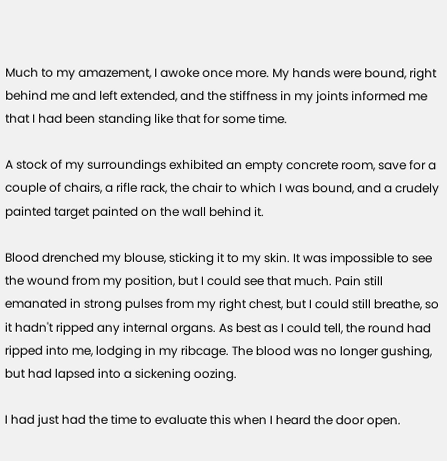Much to my amazement, I awoke once more. My hands were bound, right behind me and left extended, and the stiffness in my joints informed me that I had been standing like that for some time.

A stock of my surroundings exhibited an empty concrete room, save for a couple of chairs, a rifle rack, the chair to which I was bound, and a crudely painted target painted on the wall behind it.

Blood drenched my blouse, sticking it to my skin. It was impossible to see the wound from my position, but I could see that much. Pain still emanated in strong pulses from my right chest, but I could still breathe, so it hadn't ripped any internal organs. As best as I could tell, the round had ripped into me, lodging in my ribcage. The blood was no longer gushing, but had lapsed into a sickening oozing.

I had just had the time to evaluate this when I heard the door open.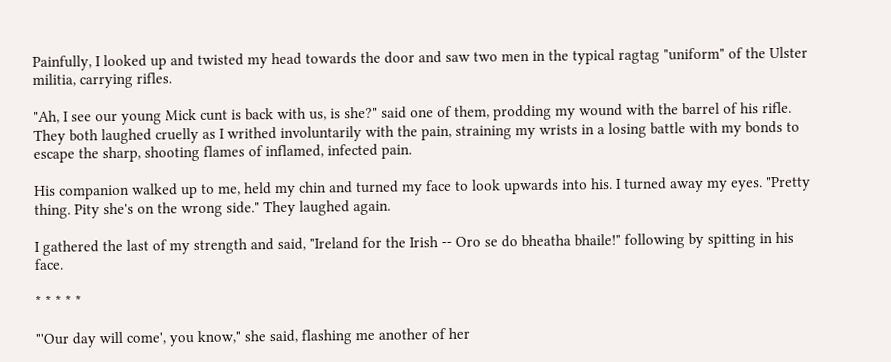Painfully, I looked up and twisted my head towards the door and saw two men in the typical ragtag "uniform" of the Ulster militia, carrying rifles.

"Ah, I see our young Mick cunt is back with us, is she?" said one of them, prodding my wound with the barrel of his rifle. They both laughed cruelly as I writhed involuntarily with the pain, straining my wrists in a losing battle with my bonds to escape the sharp, shooting flames of inflamed, infected pain.

His companion walked up to me, held my chin and turned my face to look upwards into his. I turned away my eyes. "Pretty thing. Pity she's on the wrong side." They laughed again.

I gathered the last of my strength and said, "Ireland for the Irish -- Oro se do bheatha bhaile!" following by spitting in his face.

* * * * *

"'Our day will come', you know," she said, flashing me another of her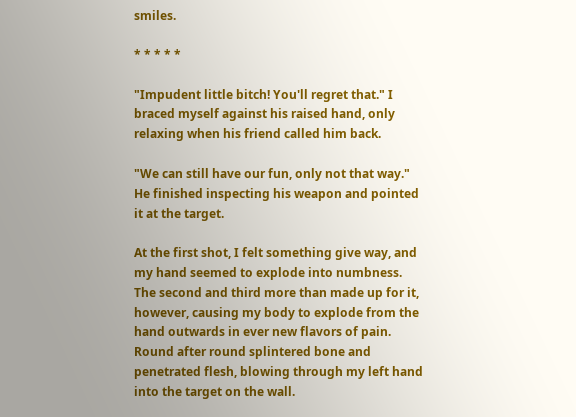smiles.

* * * * *

"Impudent little bitch! You'll regret that." I braced myself against his raised hand, only relaxing when his friend called him back.

"We can still have our fun, only not that way." He finished inspecting his weapon and pointed it at the target.

At the first shot, I felt something give way, and my hand seemed to explode into numbness. The second and third more than made up for it, however, causing my body to explode from the hand outwards in ever new flavors of pain. Round after round splintered bone and penetrated flesh, blowing through my left hand into the target on the wall.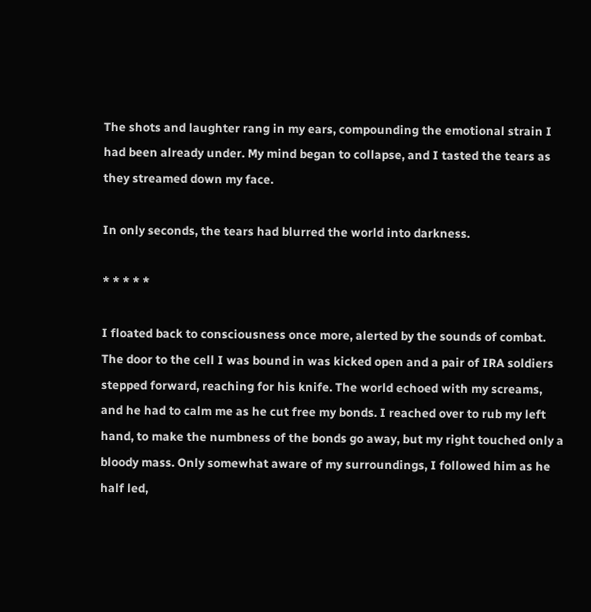The shots and laughter rang in my ears, compounding the emotional strain I had been already under. My mind began to collapse, and I tasted the tears as they streamed down my face.

In only seconds, the tears had blurred the world into darkness.

* * * * *

I floated back to consciousness once more, alerted by the sounds of combat. The door to the cell I was bound in was kicked open and a pair of IRA soldiers stepped forward, reaching for his knife. The world echoed with my screams, and he had to calm me as he cut free my bonds. I reached over to rub my left hand, to make the numbness of the bonds go away, but my right touched only a bloody mass. Only somewhat aware of my surroundings, I followed him as he half led,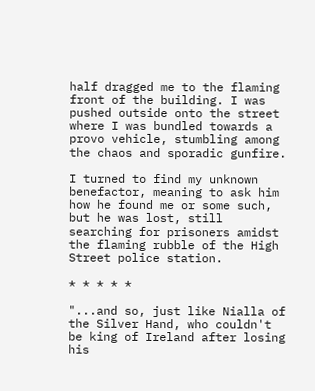half dragged me to the flaming front of the building. I was pushed outside onto the street where I was bundled towards a provo vehicle, stumbling among the chaos and sporadic gunfire.

I turned to find my unknown benefactor, meaning to ask him how he found me or some such, but he was lost, still searching for prisoners amidst the flaming rubble of the High Street police station.

* * * * *

"...and so, just like Nialla of the Silver Hand, who couldn't be king of Ireland after losing his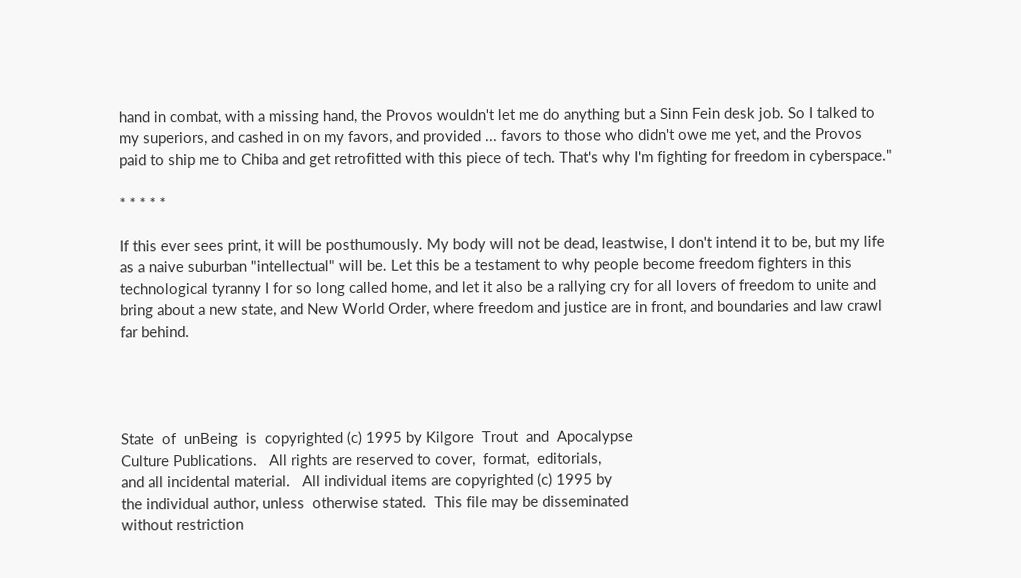hand in combat, with a missing hand, the Provos wouldn't let me do anything but a Sinn Fein desk job. So I talked to my superiors, and cashed in on my favors, and provided ... favors to those who didn't owe me yet, and the Provos paid to ship me to Chiba and get retrofitted with this piece of tech. That's why I'm fighting for freedom in cyberspace."

* * * * *

If this ever sees print, it will be posthumously. My body will not be dead, leastwise, I don't intend it to be, but my life as a naive suburban "intellectual" will be. Let this be a testament to why people become freedom fighters in this technological tyranny I for so long called home, and let it also be a rallying cry for all lovers of freedom to unite and bring about a new state, and New World Order, where freedom and justice are in front, and boundaries and law crawl far behind.




State  of  unBeing  is  copyrighted (c) 1995 by Kilgore  Trout  and  Apocalypse
Culture Publications.   All rights are reserved to cover,  format,  editorials,
and all incidental material.   All individual items are copyrighted (c) 1995 by
the individual author, unless  otherwise stated.  This file may be disseminated
without restriction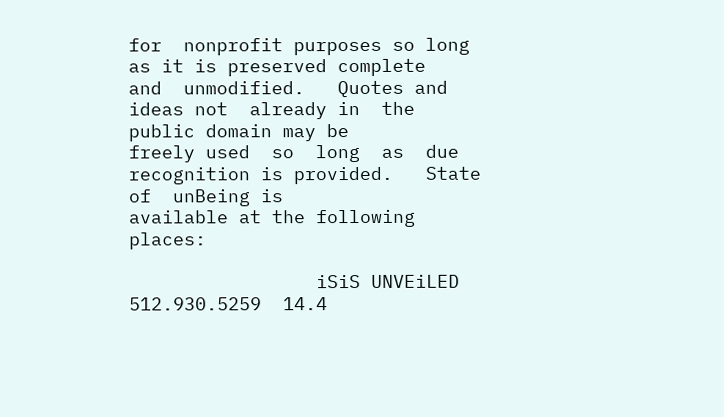for  nonprofit purposes so long as it is preserved complete
and  unmodified.   Quotes and  ideas not  already in  the  public domain may be
freely used  so  long  as  due recognition is provided.   State  of  unBeing is
available at the following places:

                 iSiS UNVEiLED   512.930.5259  14.4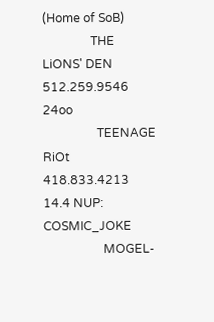(Home of SoB)
                THE LiONS' DEN   512.259.9546  24oo
                  TEENAGE RiOt   418.833.4213  14.4 NUP: COSMIC_JOKE
                    MOGEL-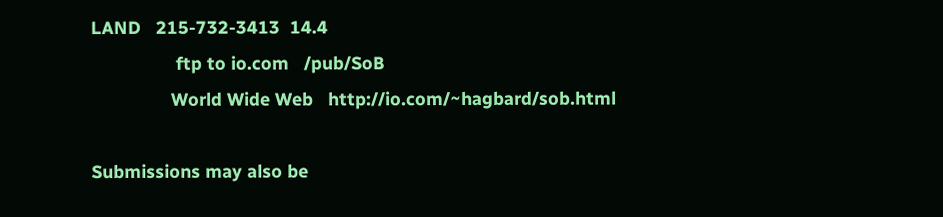LAND   215-732-3413  14.4
                 ftp to io.com   /pub/SoB
                World Wide Web   http://io.com/~hagbard/sob.html

Submissions may also be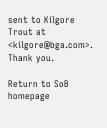sent to Kilgore Trout at <kilgore@bga.com>.  Thank you.

Return to SoB homepage